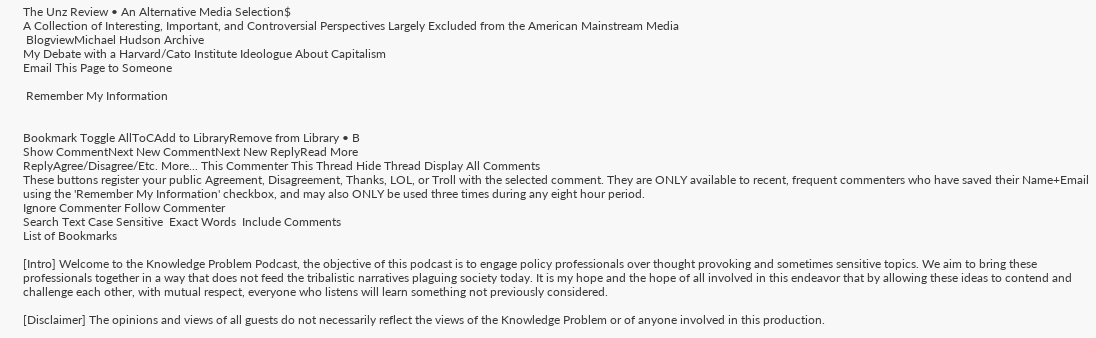The Unz Review • An Alternative Media Selection$
A Collection of Interesting, Important, and Controversial Perspectives Largely Excluded from the American Mainstream Media
 BlogviewMichael Hudson Archive
My Debate with a Harvard/Cato Institute Ideologue About Capitalism
Email This Page to Someone

 Remember My Information


Bookmark Toggle AllToCAdd to LibraryRemove from Library • B
Show CommentNext New CommentNext New ReplyRead More
ReplyAgree/Disagree/Etc. More... This Commenter This Thread Hide Thread Display All Comments
These buttons register your public Agreement, Disagreement, Thanks, LOL, or Troll with the selected comment. They are ONLY available to recent, frequent commenters who have saved their Name+Email using the 'Remember My Information' checkbox, and may also ONLY be used three times during any eight hour period.
Ignore Commenter Follow Commenter
Search Text Case Sensitive  Exact Words  Include Comments
List of Bookmarks

[Intro] Welcome to the Knowledge Problem Podcast, the objective of this podcast is to engage policy professionals over thought provoking and sometimes sensitive topics. We aim to bring these professionals together in a way that does not feed the tribalistic narratives plaguing society today. It is my hope and the hope of all involved in this endeavor that by allowing these ideas to contend and challenge each other, with mutual respect, everyone who listens will learn something not previously considered.

[Disclaimer] The opinions and views of all guests do not necessarily reflect the views of the Knowledge Problem or of anyone involved in this production.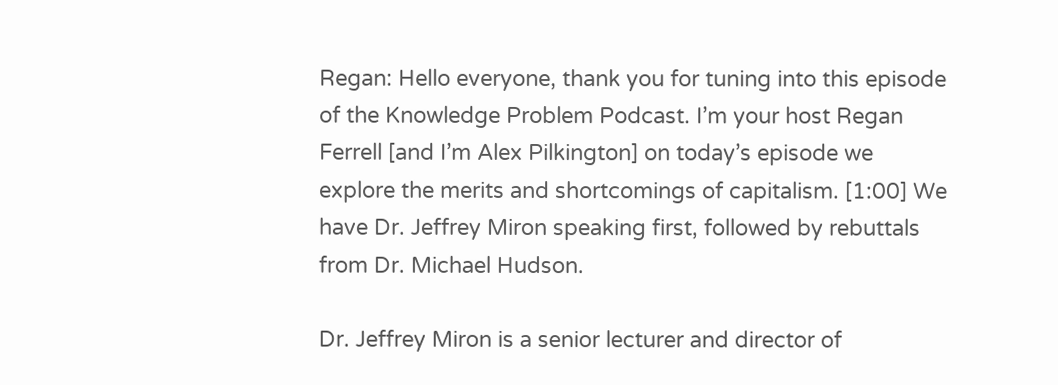Regan: Hello everyone, thank you for tuning into this episode of the Knowledge Problem Podcast. I’m your host Regan Ferrell [and I’m Alex Pilkington] on today’s episode we explore the merits and shortcomings of capitalism. [1:00] We have Dr. Jeffrey Miron speaking first, followed by rebuttals from Dr. Michael Hudson.

Dr. Jeffrey Miron is a senior lecturer and director of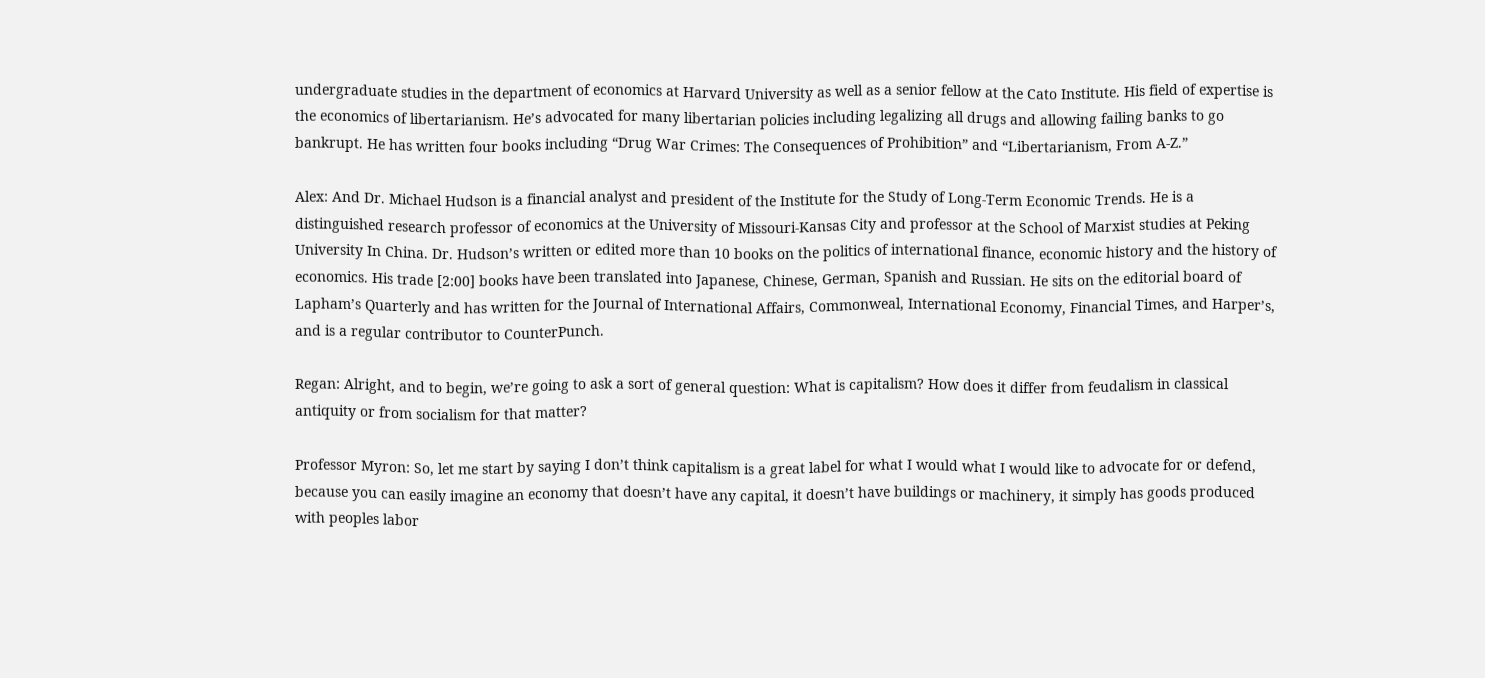undergraduate studies in the department of economics at Harvard University as well as a senior fellow at the Cato Institute. His field of expertise is the economics of libertarianism. He’s advocated for many libertarian policies including legalizing all drugs and allowing failing banks to go bankrupt. He has written four books including “Drug War Crimes: The Consequences of Prohibition” and “Libertarianism, From A-Z.”

Alex: And Dr. Michael Hudson is a financial analyst and president of the Institute for the Study of Long-Term Economic Trends. He is a distinguished research professor of economics at the University of Missouri-Kansas City and professor at the School of Marxist studies at Peking University In China. Dr. Hudson’s written or edited more than 10 books on the politics of international finance, economic history and the history of economics. His trade [2:00] books have been translated into Japanese, Chinese, German, Spanish and Russian. He sits on the editorial board of Lapham’s Quarterly and has written for the Journal of International Affairs, Commonweal, International Economy, Financial Times, and Harper’s, and is a regular contributor to CounterPunch.

Regan: Alright, and to begin, we’re going to ask a sort of general question: What is capitalism? How does it differ from feudalism in classical antiquity or from socialism for that matter?

Professor Myron: So, let me start by saying I don’t think capitalism is a great label for what I would what I would like to advocate for or defend, because you can easily imagine an economy that doesn’t have any capital, it doesn’t have buildings or machinery, it simply has goods produced with peoples labor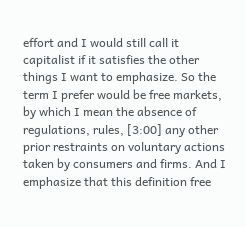effort and I would still call it capitalist if it satisfies the other things I want to emphasize. So the term I prefer would be free markets, by which I mean the absence of regulations, rules, [3:00] any other prior restraints on voluntary actions taken by consumers and firms. And I emphasize that this definition free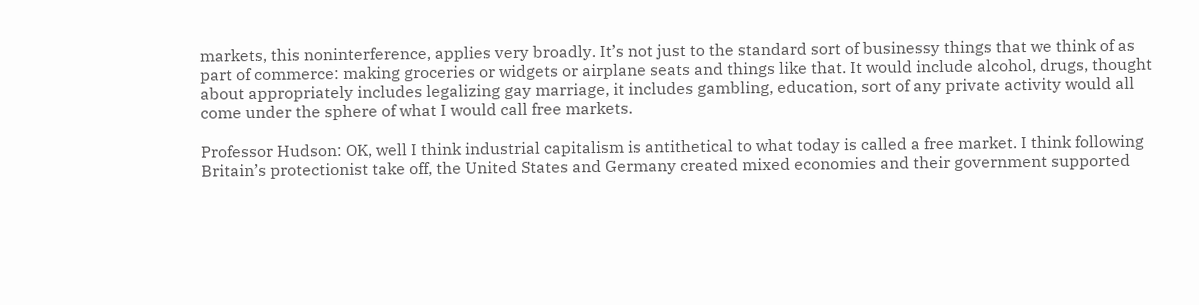markets, this noninterference, applies very broadly. It’s not just to the standard sort of businessy things that we think of as part of commerce: making groceries or widgets or airplane seats and things like that. It would include alcohol, drugs, thought about appropriately includes legalizing gay marriage, it includes gambling, education, sort of any private activity would all come under the sphere of what I would call free markets.

Professor Hudson: OK, well I think industrial capitalism is antithetical to what today is called a free market. I think following Britain’s protectionist take off, the United States and Germany created mixed economies and their government supported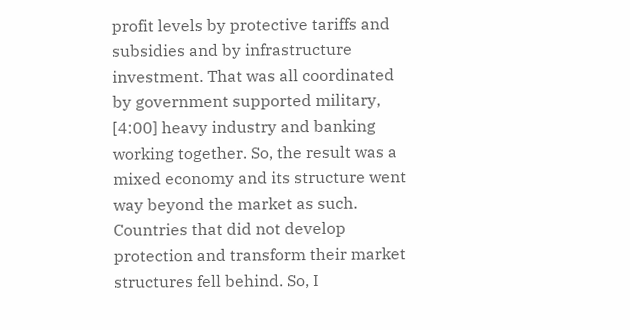profit levels by protective tariffs and subsidies and by infrastructure investment. That was all coordinated by government supported military, [4:00] heavy industry and banking working together. So, the result was a mixed economy and its structure went way beyond the market as such. Countries that did not develop protection and transform their market structures fell behind. So, I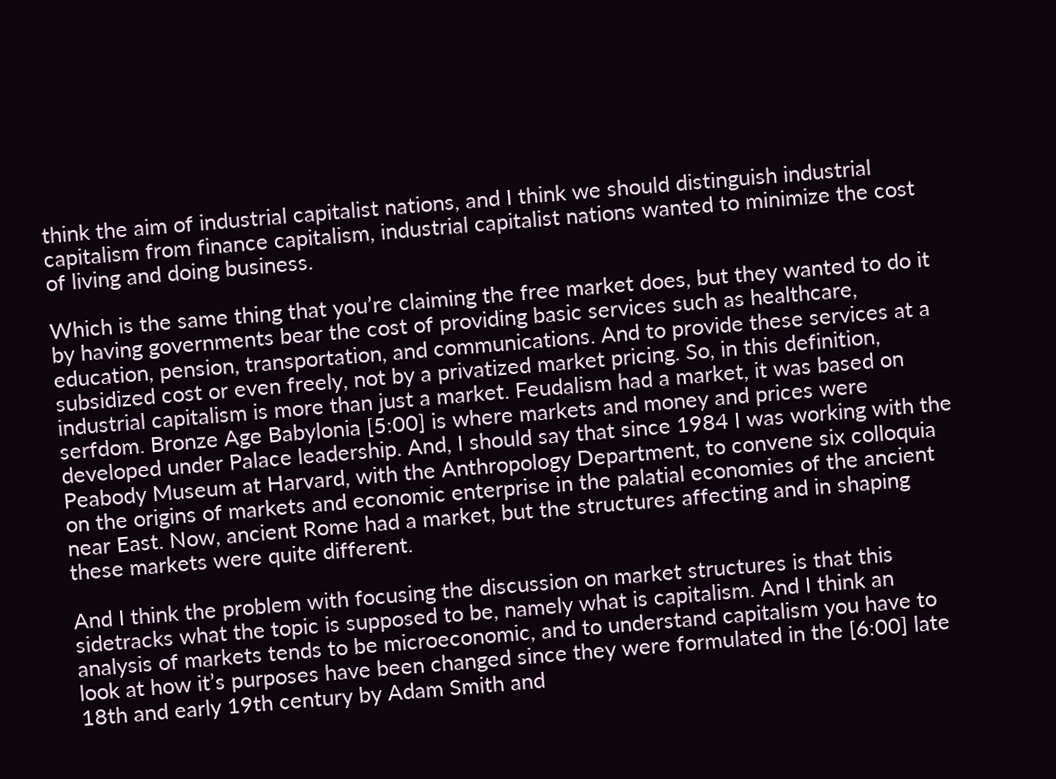think the aim of industrial capitalist nations, and I think we should distinguish industrial capitalism from finance capitalism, industrial capitalist nations wanted to minimize the cost of living and doing business.

Which is the same thing that you’re claiming the free market does, but they wanted to do it by having governments bear the cost of providing basic services such as healthcare, education, pension, transportation, and communications. And to provide these services at a subsidized cost or even freely, not by a privatized market pricing. So, in this definition, industrial capitalism is more than just a market. Feudalism had a market, it was based on serfdom. Bronze Age Babylonia [5:00] is where markets and money and prices were developed under Palace leadership. And, I should say that since 1984 I was working with the Peabody Museum at Harvard, with the Anthropology Department, to convene six colloquia on the origins of markets and economic enterprise in the palatial economies of the ancient near East. Now, ancient Rome had a market, but the structures affecting and in shaping these markets were quite different.

And I think the problem with focusing the discussion on market structures is that this sidetracks what the topic is supposed to be, namely what is capitalism. And I think an analysis of markets tends to be microeconomic, and to understand capitalism you have to look at how it’s purposes have been changed since they were formulated in the [6:00] late 18th and early 19th century by Adam Smith and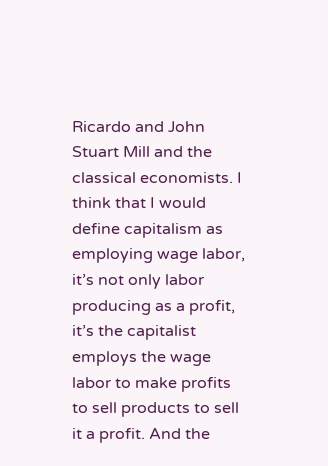Ricardo and John Stuart Mill and the classical economists. I think that I would define capitalism as employing wage labor, it’s not only labor producing as a profit, it’s the capitalist employs the wage labor to make profits to sell products to sell it a profit. And the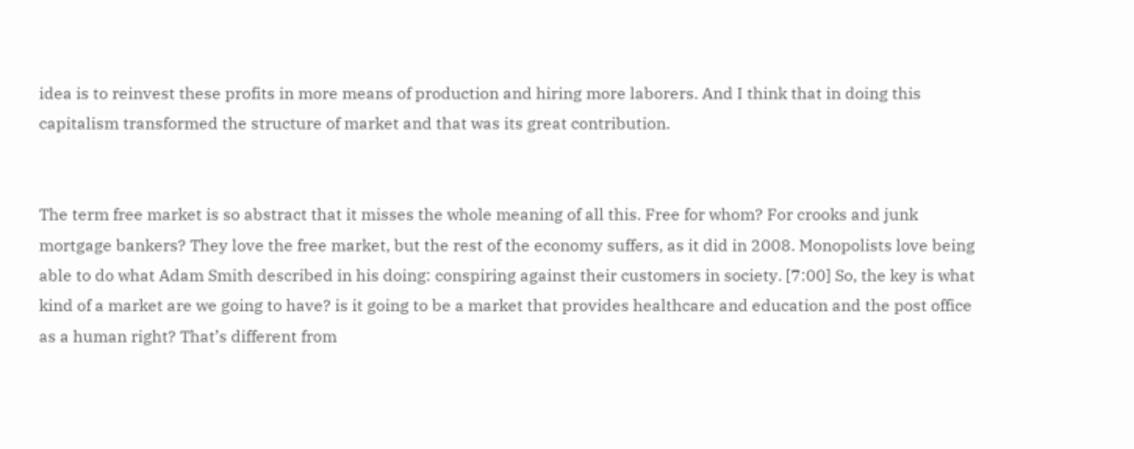idea is to reinvest these profits in more means of production and hiring more laborers. And I think that in doing this capitalism transformed the structure of market and that was its great contribution.


The term free market is so abstract that it misses the whole meaning of all this. Free for whom? For crooks and junk mortgage bankers? They love the free market, but the rest of the economy suffers, as it did in 2008. Monopolists love being able to do what Adam Smith described in his doing: conspiring against their customers in society. [7:00] So, the key is what kind of a market are we going to have? is it going to be a market that provides healthcare and education and the post office as a human right? That’s different from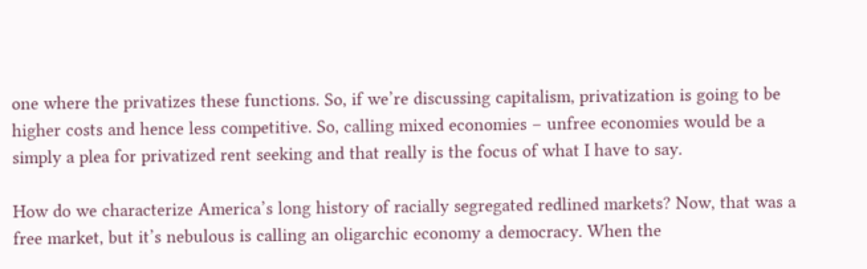one where the privatizes these functions. So, if we’re discussing capitalism, privatization is going to be higher costs and hence less competitive. So, calling mixed economies – unfree economies would be a simply a plea for privatized rent seeking and that really is the focus of what I have to say.

How do we characterize America’s long history of racially segregated redlined markets? Now, that was a free market, but it’s nebulous is calling an oligarchic economy a democracy. When the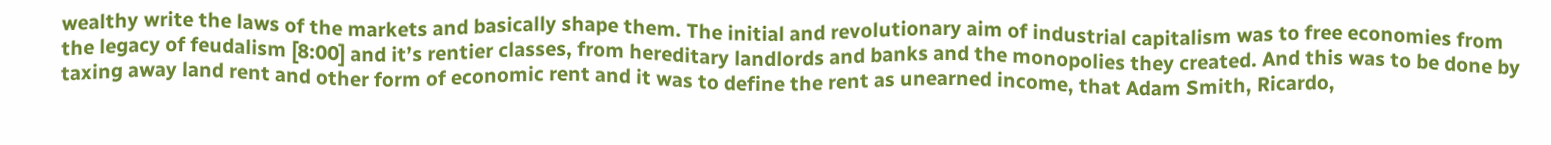wealthy write the laws of the markets and basically shape them. The initial and revolutionary aim of industrial capitalism was to free economies from the legacy of feudalism [8:00] and it’s rentier classes, from hereditary landlords and banks and the monopolies they created. And this was to be done by taxing away land rent and other form of economic rent and it was to define the rent as unearned income, that Adam Smith, Ricardo,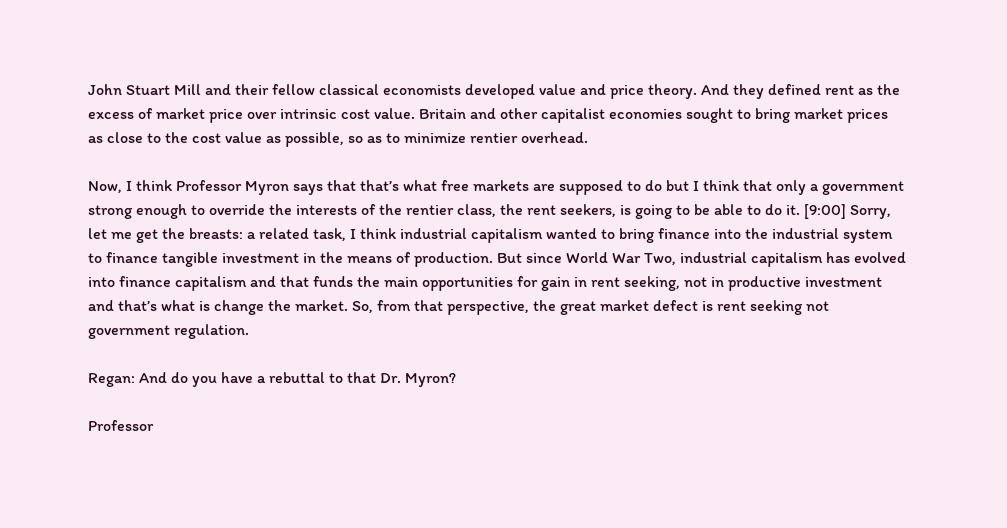John Stuart Mill and their fellow classical economists developed value and price theory. And they defined rent as the excess of market price over intrinsic cost value. Britain and other capitalist economies sought to bring market prices as close to the cost value as possible, so as to minimize rentier overhead.

Now, I think Professor Myron says that that’s what free markets are supposed to do but I think that only a government strong enough to override the interests of the rentier class, the rent seekers, is going to be able to do it. [9:00] Sorry, let me get the breasts: a related task, I think industrial capitalism wanted to bring finance into the industrial system to finance tangible investment in the means of production. But since World War Two, industrial capitalism has evolved into finance capitalism and that funds the main opportunities for gain in rent seeking, not in productive investment and that’s what is change the market. So, from that perspective, the great market defect is rent seeking not government regulation.

Regan: And do you have a rebuttal to that Dr. Myron?

Professor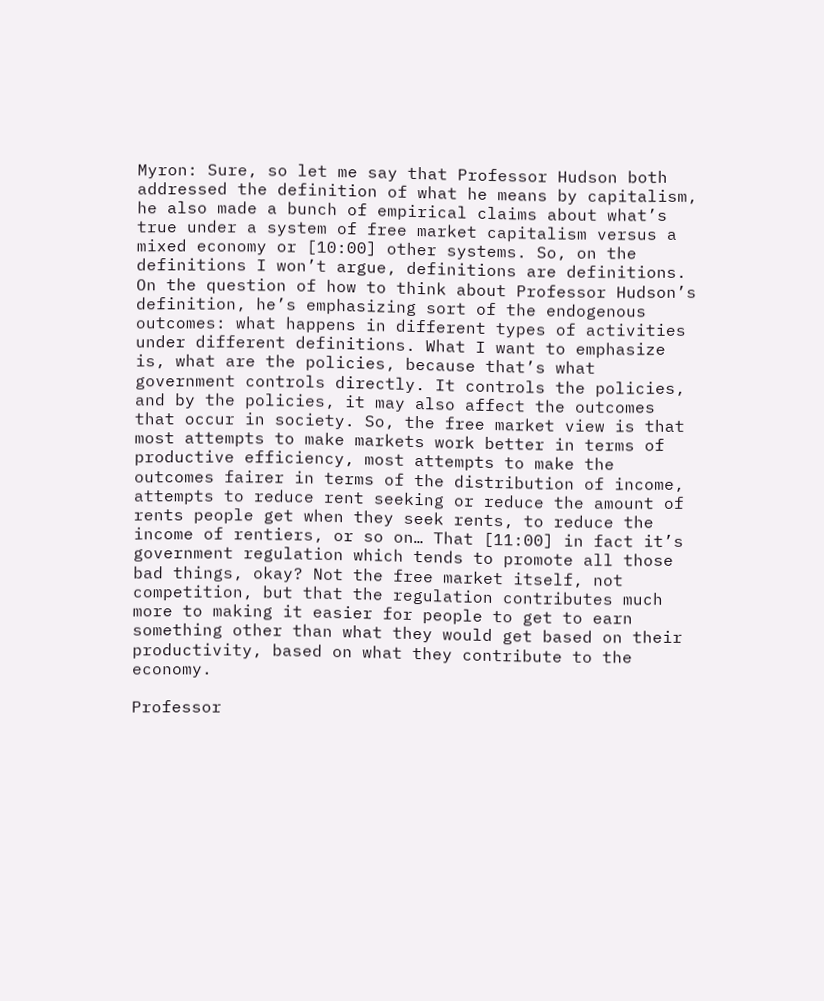Myron: Sure, so let me say that Professor Hudson both addressed the definition of what he means by capitalism, he also made a bunch of empirical claims about what’s true under a system of free market capitalism versus a mixed economy or [10:00] other systems. So, on the definitions I won’t argue, definitions are definitions. On the question of how to think about Professor Hudson’s definition, he’s emphasizing sort of the endogenous outcomes: what happens in different types of activities under different definitions. What I want to emphasize is, what are the policies, because that’s what government controls directly. It controls the policies, and by the policies, it may also affect the outcomes that occur in society. So, the free market view is that most attempts to make markets work better in terms of productive efficiency, most attempts to make the outcomes fairer in terms of the distribution of income, attempts to reduce rent seeking or reduce the amount of rents people get when they seek rents, to reduce the income of rentiers, or so on… That [11:00] in fact it’s government regulation which tends to promote all those bad things, okay? Not the free market itself, not competition, but that the regulation contributes much more to making it easier for people to get to earn something other than what they would get based on their productivity, based on what they contribute to the economy.

Professor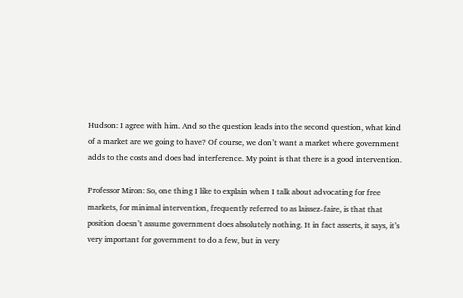Hudson: I agree with him. And so the question leads into the second question, what kind of a market are we going to have? Of course, we don’t want a market where government adds to the costs and does bad interference. My point is that there is a good intervention.

Professor Miron: So, one thing I like to explain when I talk about advocating for free markets, for minimal intervention, frequently referred to as laissez-faire, is that that position doesn’t assume government does absolutely nothing. It in fact asserts, it says, it’s very important for government to do a few, but in very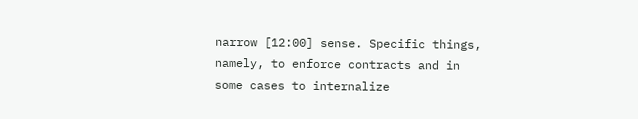narrow [12:00] sense. Specific things, namely, to enforce contracts and in some cases to internalize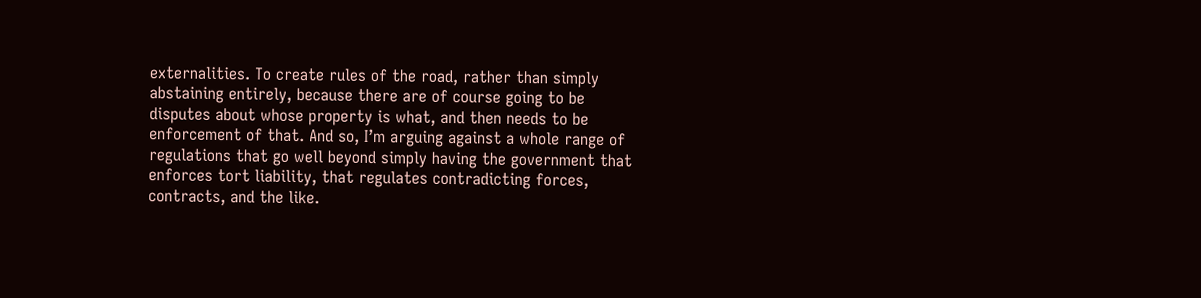externalities. To create rules of the road, rather than simply abstaining entirely, because there are of course going to be disputes about whose property is what, and then needs to be enforcement of that. And so, I’m arguing against a whole range of regulations that go well beyond simply having the government that enforces tort liability, that regulates contradicting forces, contracts, and the like.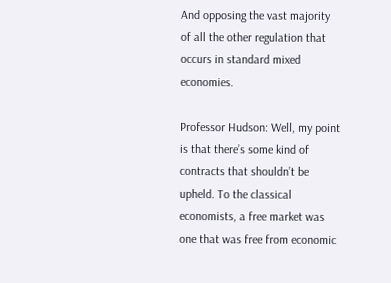And opposing the vast majority of all the other regulation that occurs in standard mixed economies.

Professor Hudson: Well, my point is that there’s some kind of contracts that shouldn’t be upheld. To the classical economists, a free market was one that was free from economic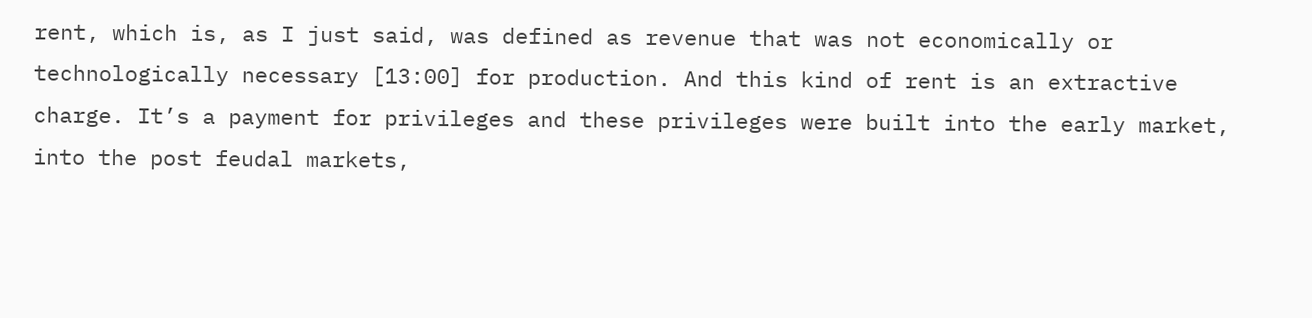rent, which is, as I just said, was defined as revenue that was not economically or technologically necessary [13:00] for production. And this kind of rent is an extractive charge. It’s a payment for privileges and these privileges were built into the early market, into the post feudal markets,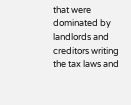that were dominated by landlords and creditors writing the tax laws and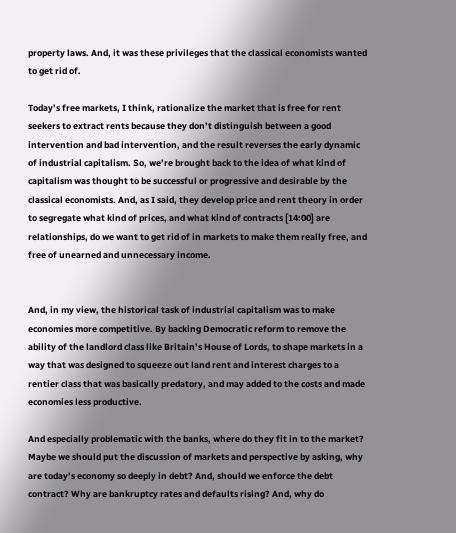property laws. And, it was these privileges that the classical economists wanted to get rid of.

Today’s free markets, I think, rationalize the market that is free for rent seekers to extract rents because they don’t distinguish between a good intervention and bad intervention, and the result reverses the early dynamic of industrial capitalism. So, we’re brought back to the idea of what kind of capitalism was thought to be successful or progressive and desirable by the classical economists. And, as I said, they develop price and rent theory in order to segregate what kind of prices, and what kind of contracts [14:00] are relationships, do we want to get rid of in markets to make them really free, and free of unearned and unnecessary income.


And, in my view, the historical task of industrial capitalism was to make economies more competitive. By backing Democratic reform to remove the ability of the landlord class like Britain’s House of Lords, to shape markets in a way that was designed to squeeze out land rent and interest charges to a rentier class that was basically predatory, and may added to the costs and made economies less productive.

And especially problematic with the banks, where do they fit in to the market? Maybe we should put the discussion of markets and perspective by asking, why are today’s economy so deeply in debt? And, should we enforce the debt contract? Why are bankruptcy rates and defaults rising? And, why do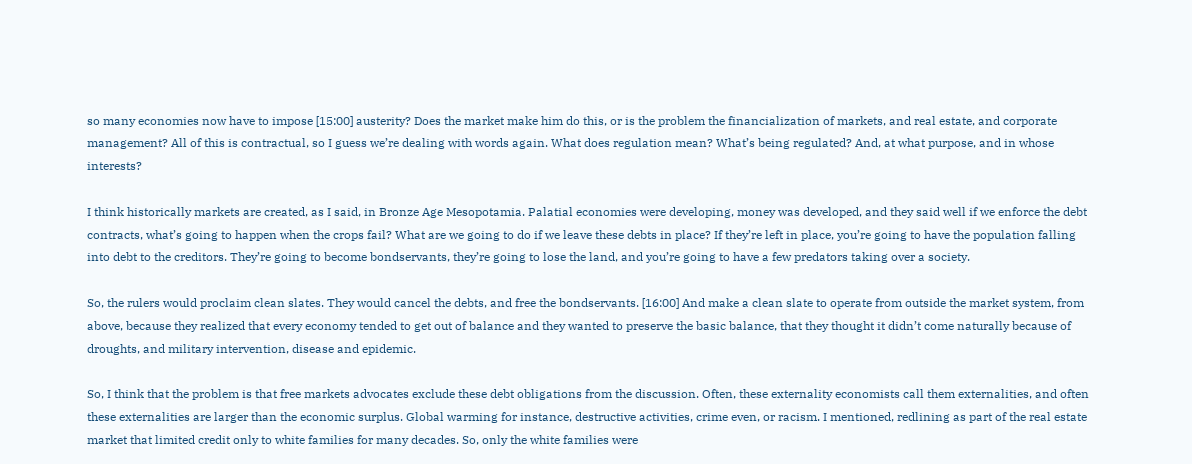so many economies now have to impose [15:00] austerity? Does the market make him do this, or is the problem the financialization of markets, and real estate, and corporate management? All of this is contractual, so I guess we’re dealing with words again. What does regulation mean? What’s being regulated? And, at what purpose, and in whose interests?

I think historically markets are created, as I said, in Bronze Age Mesopotamia. Palatial economies were developing, money was developed, and they said well if we enforce the debt contracts, what’s going to happen when the crops fail? What are we going to do if we leave these debts in place? If they’re left in place, you’re going to have the population falling into debt to the creditors. They’re going to become bondservants, they’re going to lose the land, and you’re going to have a few predators taking over a society.

So, the rulers would proclaim clean slates. They would cancel the debts, and free the bondservants. [16:00] And make a clean slate to operate from outside the market system, from above, because they realized that every economy tended to get out of balance and they wanted to preserve the basic balance, that they thought it didn’t come naturally because of droughts, and military intervention, disease and epidemic.

So, I think that the problem is that free markets advocates exclude these debt obligations from the discussion. Often, these externality economists call them externalities, and often these externalities are larger than the economic surplus. Global warming for instance, destructive activities, crime even, or racism. I mentioned, redlining as part of the real estate market that limited credit only to white families for many decades. So, only the white families were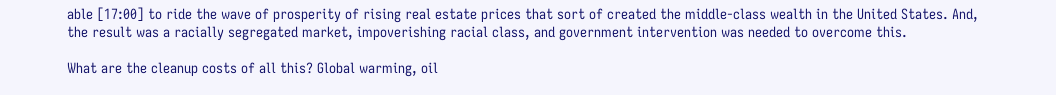able [17:00] to ride the wave of prosperity of rising real estate prices that sort of created the middle-class wealth in the United States. And, the result was a racially segregated market, impoverishing racial class, and government intervention was needed to overcome this.

What are the cleanup costs of all this? Global warming, oil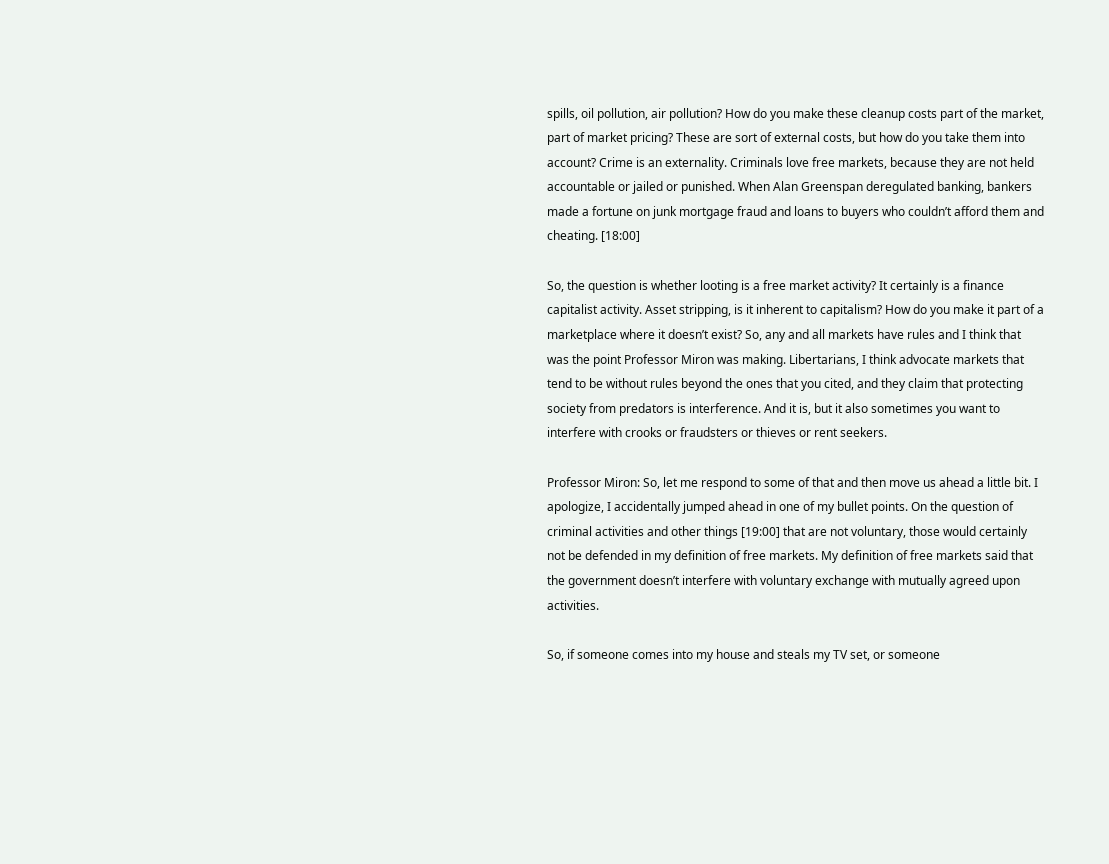spills, oil pollution, air pollution? How do you make these cleanup costs part of the market, part of market pricing? These are sort of external costs, but how do you take them into account? Crime is an externality. Criminals love free markets, because they are not held accountable or jailed or punished. When Alan Greenspan deregulated banking, bankers made a fortune on junk mortgage fraud and loans to buyers who couldn’t afford them and cheating. [18:00]

So, the question is whether looting is a free market activity? It certainly is a finance capitalist activity. Asset stripping, is it inherent to capitalism? How do you make it part of a marketplace where it doesn’t exist? So, any and all markets have rules and I think that was the point Professor Miron was making. Libertarians, I think advocate markets that tend to be without rules beyond the ones that you cited, and they claim that protecting society from predators is interference. And it is, but it also sometimes you want to interfere with crooks or fraudsters or thieves or rent seekers.

Professor Miron: So, let me respond to some of that and then move us ahead a little bit. I apologize, I accidentally jumped ahead in one of my bullet points. On the question of criminal activities and other things [19:00] that are not voluntary, those would certainly not be defended in my definition of free markets. My definition of free markets said that the government doesn’t interfere with voluntary exchange with mutually agreed upon activities.

So, if someone comes into my house and steals my TV set, or someone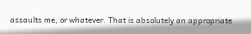assaults me, or whatever. That is absolutely an appropriate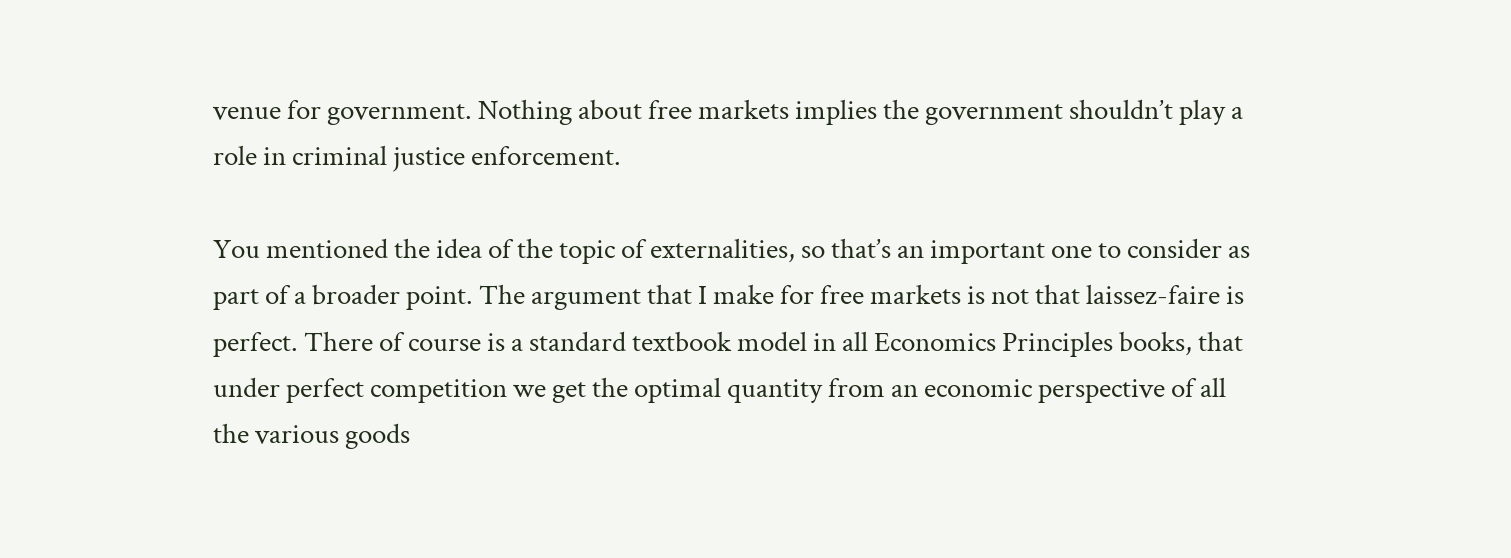venue for government. Nothing about free markets implies the government shouldn’t play a role in criminal justice enforcement.

You mentioned the idea of the topic of externalities, so that’s an important one to consider as part of a broader point. The argument that I make for free markets is not that laissez-faire is perfect. There of course is a standard textbook model in all Economics Principles books, that under perfect competition we get the optimal quantity from an economic perspective of all the various goods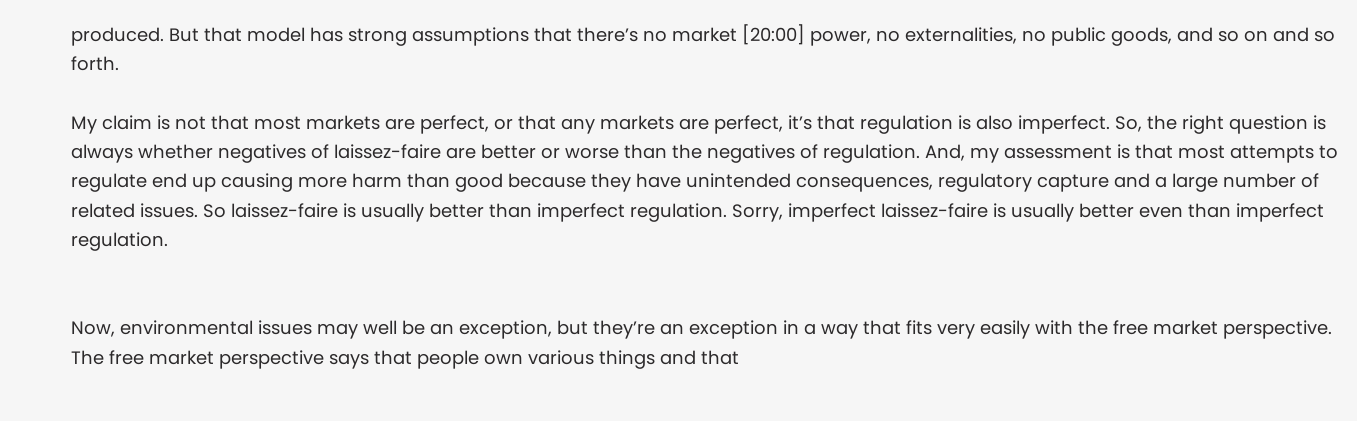produced. But that model has strong assumptions that there’s no market [20:00] power, no externalities, no public goods, and so on and so forth.

My claim is not that most markets are perfect, or that any markets are perfect, it’s that regulation is also imperfect. So, the right question is always whether negatives of laissez-faire are better or worse than the negatives of regulation. And, my assessment is that most attempts to regulate end up causing more harm than good because they have unintended consequences, regulatory capture and a large number of related issues. So laissez-faire is usually better than imperfect regulation. Sorry, imperfect laissez-faire is usually better even than imperfect regulation.


Now, environmental issues may well be an exception, but they’re an exception in a way that fits very easily with the free market perspective. The free market perspective says that people own various things and that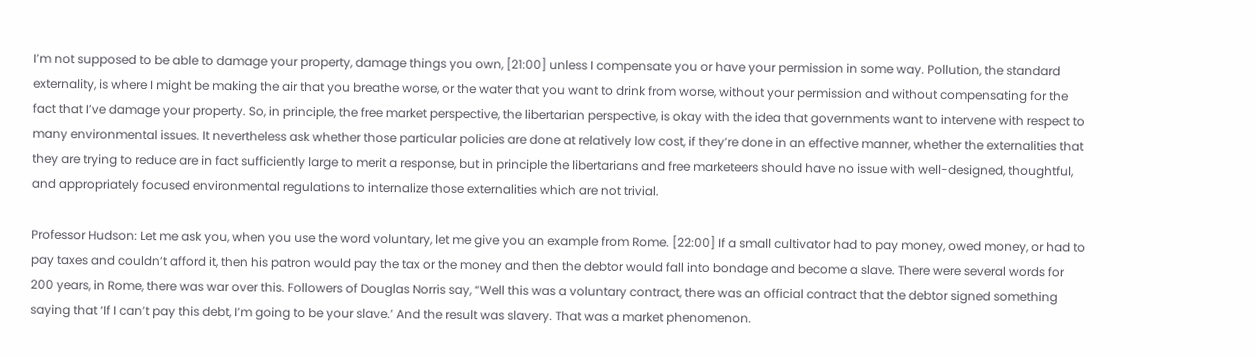I’m not supposed to be able to damage your property, damage things you own, [21:00] unless I compensate you or have your permission in some way. Pollution, the standard externality, is where I might be making the air that you breathe worse, or the water that you want to drink from worse, without your permission and without compensating for the fact that I’ve damage your property. So, in principle, the free market perspective, the libertarian perspective, is okay with the idea that governments want to intervene with respect to many environmental issues. It nevertheless ask whether those particular policies are done at relatively low cost, if they’re done in an effective manner, whether the externalities that they are trying to reduce are in fact sufficiently large to merit a response, but in principle the libertarians and free marketeers should have no issue with well-designed, thoughtful, and appropriately focused environmental regulations to internalize those externalities which are not trivial.

Professor Hudson: Let me ask you, when you use the word voluntary, let me give you an example from Rome. [22:00] If a small cultivator had to pay money, owed money, or had to pay taxes and couldn’t afford it, then his patron would pay the tax or the money and then the debtor would fall into bondage and become a slave. There were several words for 200 years, in Rome, there was war over this. Followers of Douglas Norris say, “Well this was a voluntary contract, there was an official contract that the debtor signed something saying that ‘If I can’t pay this debt, I’m going to be your slave.’ And the result was slavery. That was a market phenomenon.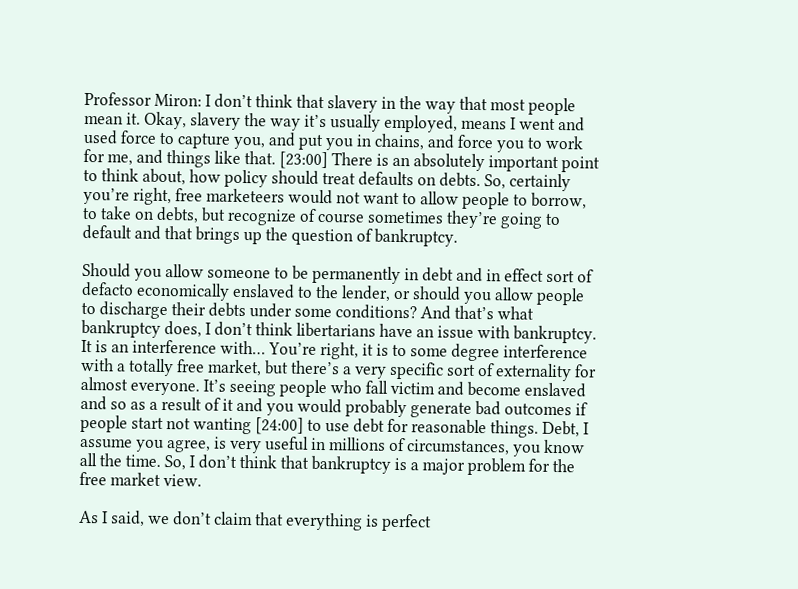Professor Miron: I don’t think that slavery in the way that most people mean it. Okay, slavery the way it’s usually employed, means I went and used force to capture you, and put you in chains, and force you to work for me, and things like that. [23:00] There is an absolutely important point to think about, how policy should treat defaults on debts. So, certainly you’re right, free marketeers would not want to allow people to borrow, to take on debts, but recognize of course sometimes they’re going to default and that brings up the question of bankruptcy.

Should you allow someone to be permanently in debt and in effect sort of defacto economically enslaved to the lender, or should you allow people to discharge their debts under some conditions? And that’s what bankruptcy does, I don’t think libertarians have an issue with bankruptcy. It is an interference with… You’re right, it is to some degree interference with a totally free market, but there’s a very specific sort of externality for almost everyone. It’s seeing people who fall victim and become enslaved and so as a result of it and you would probably generate bad outcomes if people start not wanting [24:00] to use debt for reasonable things. Debt, I assume you agree, is very useful in millions of circumstances, you know all the time. So, I don’t think that bankruptcy is a major problem for the free market view.

As I said, we don’t claim that everything is perfect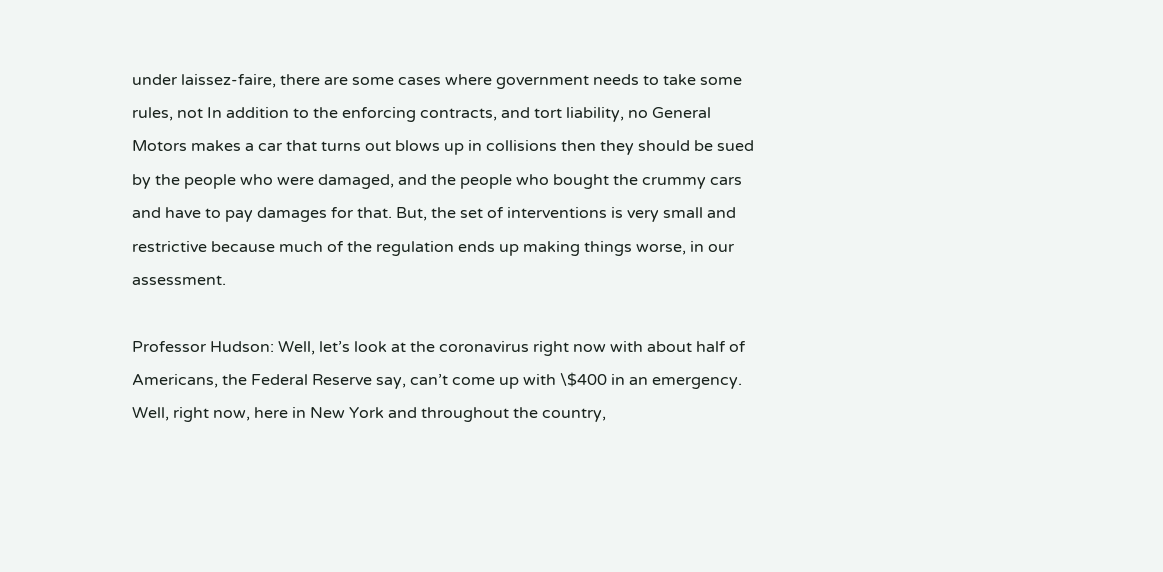under laissez-faire, there are some cases where government needs to take some rules, not In addition to the enforcing contracts, and tort liability, no General Motors makes a car that turns out blows up in collisions then they should be sued by the people who were damaged, and the people who bought the crummy cars and have to pay damages for that. But, the set of interventions is very small and restrictive because much of the regulation ends up making things worse, in our assessment.

Professor Hudson: Well, let’s look at the coronavirus right now with about half of Americans, the Federal Reserve say, can’t come up with \$400 in an emergency. Well, right now, here in New York and throughout the country,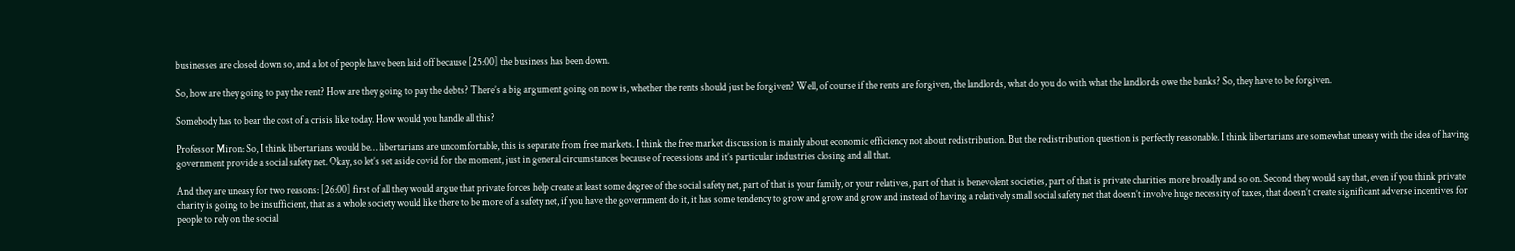businesses are closed down so, and a lot of people have been laid off because [25:00] the business has been down.

So, how are they going to pay the rent? How are they going to pay the debts? There’s a big argument going on now is, whether the rents should just be forgiven? Well, of course if the rents are forgiven, the landlords, what do you do with what the landlords owe the banks? So, they have to be forgiven.

Somebody has to bear the cost of a crisis like today. How would you handle all this?

Professor Miron: So, I think libertarians would be… libertarians are uncomfortable, this is separate from free markets. I think the free market discussion is mainly about economic efficiency not about redistribution. But the redistribution question is perfectly reasonable. I think libertarians are somewhat uneasy with the idea of having government provide a social safety net. Okay, so let’s set aside covid for the moment, just in general circumstances because of recessions and it’s particular industries closing and all that.

And they are uneasy for two reasons: [26:00] first of all they would argue that private forces help create at least some degree of the social safety net, part of that is your family, or your relatives, part of that is benevolent societies, part of that is private charities more broadly and so on. Second they would say that, even if you think private charity is going to be insufficient, that as a whole society would like there to be more of a safety net, if you have the government do it, it has some tendency to grow and grow and grow and instead of having a relatively small social safety net that doesn’t involve huge necessity of taxes, that doesn’t create significant adverse incentives for people to rely on the social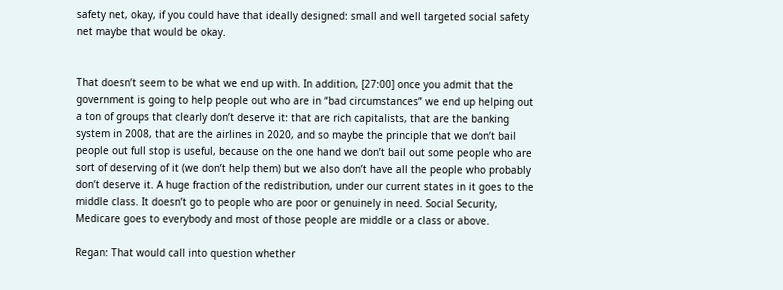safety net, okay, if you could have that ideally designed: small and well targeted social safety net maybe that would be okay.


That doesn’t seem to be what we end up with. In addition, [27:00] once you admit that the government is going to help people out who are in “bad circumstances” we end up helping out a ton of groups that clearly don’t deserve it: that are rich capitalists, that are the banking system in 2008, that are the airlines in 2020, and so maybe the principle that we don’t bail people out full stop is useful, because on the one hand we don’t bail out some people who are sort of deserving of it (we don’t help them) but we also don’t have all the people who probably don’t deserve it. A huge fraction of the redistribution, under our current states in it goes to the middle class. It doesn’t go to people who are poor or genuinely in need. Social Security, Medicare goes to everybody and most of those people are middle or a class or above.

Regan: That would call into question whether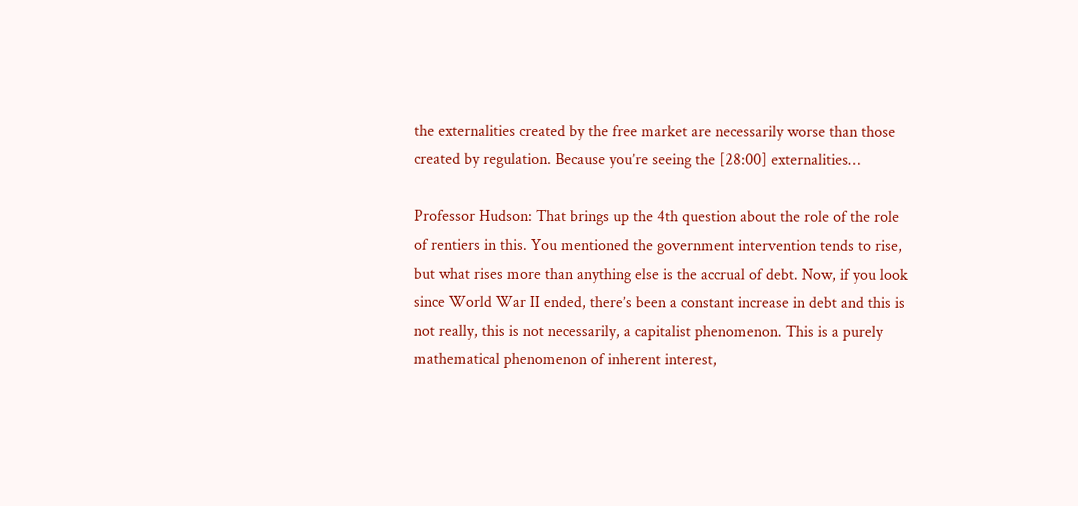the externalities created by the free market are necessarily worse than those created by regulation. Because you’re seeing the [28:00] externalities…

Professor Hudson: That brings up the 4th question about the role of the role of rentiers in this. You mentioned the government intervention tends to rise, but what rises more than anything else is the accrual of debt. Now, if you look since World War II ended, there’s been a constant increase in debt and this is not really, this is not necessarily, a capitalist phenomenon. This is a purely mathematical phenomenon of inherent interest,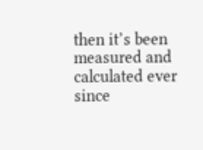then it’s been measured and calculated ever since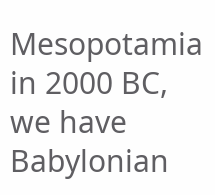Mesopotamia in 2000 BC, we have Babylonian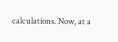calculations. Now, at a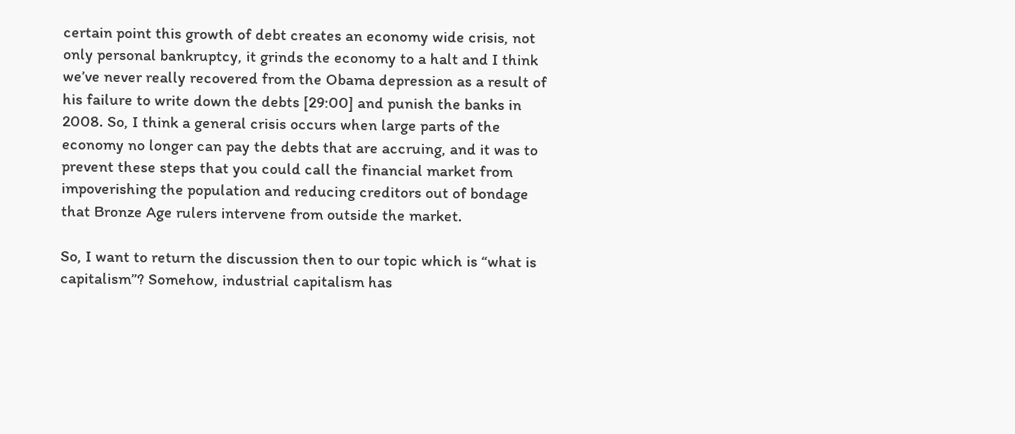certain point this growth of debt creates an economy wide crisis, not only personal bankruptcy, it grinds the economy to a halt and I think we’ve never really recovered from the Obama depression as a result of his failure to write down the debts [29:00] and punish the banks in 2008. So, I think a general crisis occurs when large parts of the economy no longer can pay the debts that are accruing, and it was to prevent these steps that you could call the financial market from impoverishing the population and reducing creditors out of bondage that Bronze Age rulers intervene from outside the market.

So, I want to return the discussion then to our topic which is “what is capitalism”? Somehow, industrial capitalism has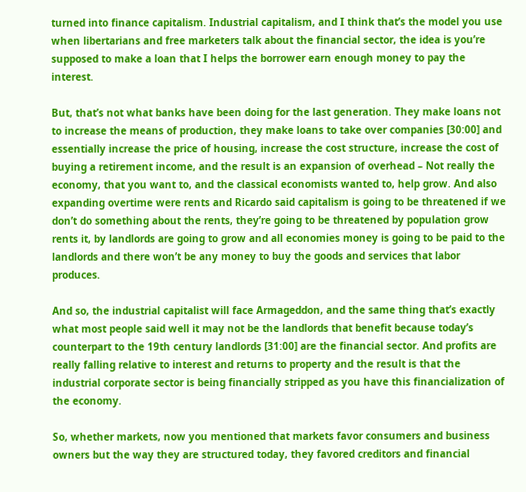turned into finance capitalism. Industrial capitalism, and I think that’s the model you use when libertarians and free marketers talk about the financial sector, the idea is you’re supposed to make a loan that I helps the borrower earn enough money to pay the interest.

But, that’s not what banks have been doing for the last generation. They make loans not to increase the means of production, they make loans to take over companies [30:00] and essentially increase the price of housing, increase the cost structure, increase the cost of buying a retirement income, and the result is an expansion of overhead – Not really the economy, that you want to, and the classical economists wanted to, help grow. And also expanding overtime were rents and Ricardo said capitalism is going to be threatened if we don’t do something about the rents, they’re going to be threatened by population grow rents it, by landlords are going to grow and all economies money is going to be paid to the landlords and there won’t be any money to buy the goods and services that labor produces.

And so, the industrial capitalist will face Armageddon, and the same thing that’s exactly what most people said well it may not be the landlords that benefit because today’s counterpart to the 19th century landlords [31:00] are the financial sector. And profits are really falling relative to interest and returns to property and the result is that the industrial corporate sector is being financially stripped as you have this financialization of the economy.

So, whether markets, now you mentioned that markets favor consumers and business owners but the way they are structured today, they favored creditors and financial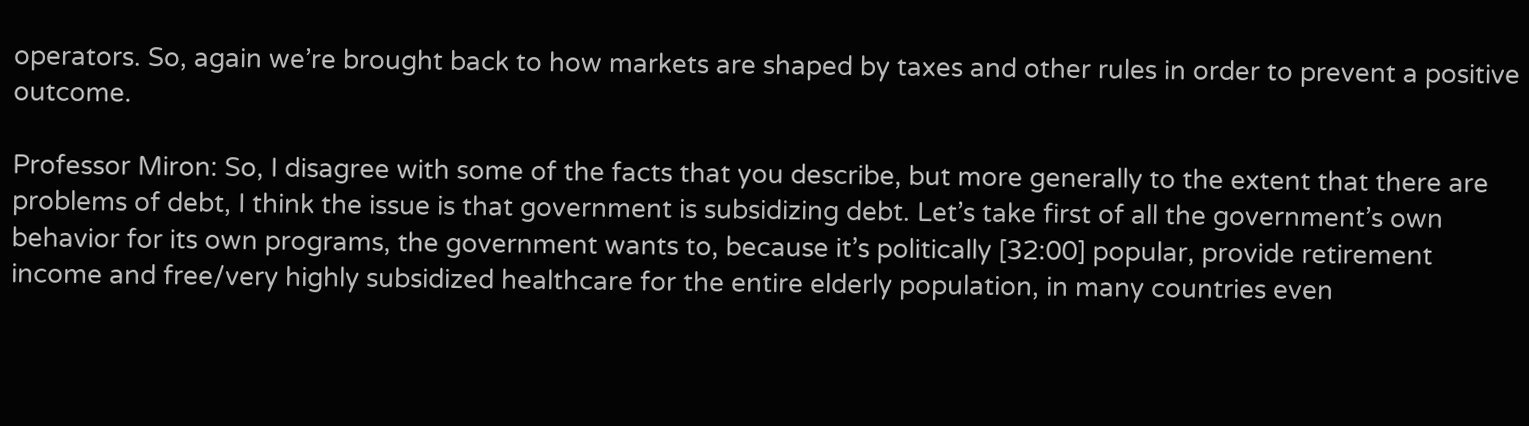operators. So, again we’re brought back to how markets are shaped by taxes and other rules in order to prevent a positive outcome.

Professor Miron: So, I disagree with some of the facts that you describe, but more generally to the extent that there are problems of debt, I think the issue is that government is subsidizing debt. Let’s take first of all the government’s own behavior for its own programs, the government wants to, because it’s politically [32:00] popular, provide retirement income and free/very highly subsidized healthcare for the entire elderly population, in many countries even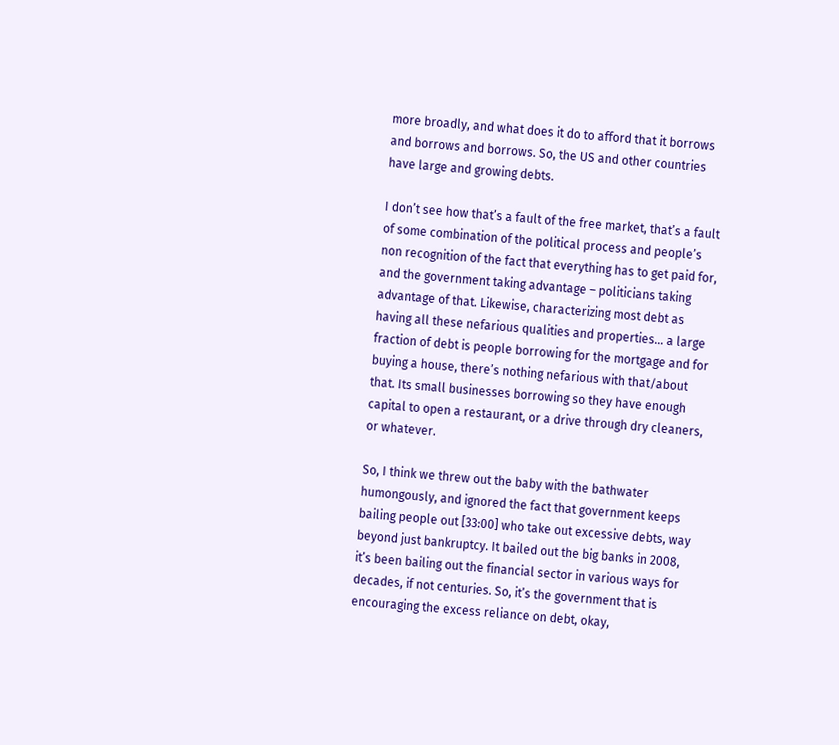more broadly, and what does it do to afford that it borrows and borrows and borrows. So, the US and other countries have large and growing debts.

I don’t see how that’s a fault of the free market, that’s a fault of some combination of the political process and people’s non recognition of the fact that everything has to get paid for, and the government taking advantage – politicians taking advantage of that. Likewise, characterizing most debt as having all these nefarious qualities and properties… a large fraction of debt is people borrowing for the mortgage and for buying a house, there’s nothing nefarious with that/about that. Its small businesses borrowing so they have enough capital to open a restaurant, or a drive through dry cleaners, or whatever.

So, I think we threw out the baby with the bathwater humongously, and ignored the fact that government keeps bailing people out [33:00] who take out excessive debts, way beyond just bankruptcy. It bailed out the big banks in 2008, it’s been bailing out the financial sector in various ways for decades, if not centuries. So, it’s the government that is encouraging the excess reliance on debt, okay,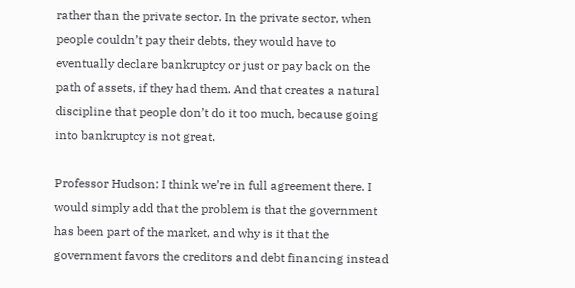rather than the private sector. In the private sector, when people couldn’t pay their debts, they would have to eventually declare bankruptcy or just or pay back on the path of assets, if they had them. And that creates a natural discipline that people don’t do it too much, because going into bankruptcy is not great.

Professor Hudson: I think we’re in full agreement there. I would simply add that the problem is that the government has been part of the market, and why is it that the government favors the creditors and debt financing instead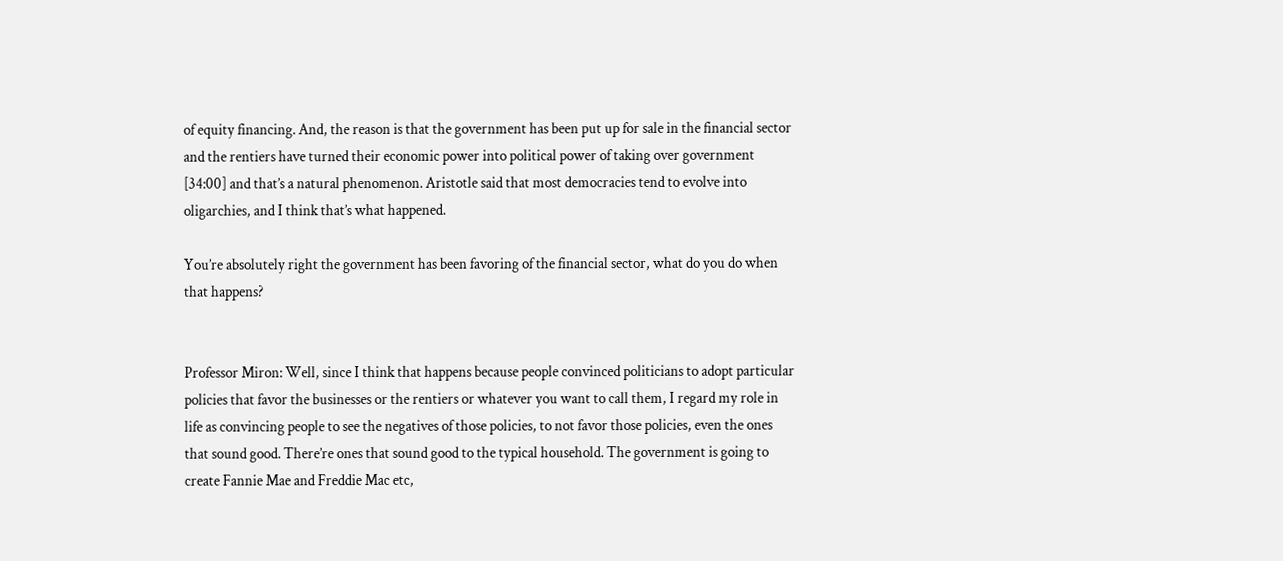of equity financing. And, the reason is that the government has been put up for sale in the financial sector and the rentiers have turned their economic power into political power of taking over government [34:00] and that’s a natural phenomenon. Aristotle said that most democracies tend to evolve into oligarchies, and I think that’s what happened.

You’re absolutely right the government has been favoring of the financial sector, what do you do when that happens?


Professor Miron: Well, since I think that happens because people convinced politicians to adopt particular policies that favor the businesses or the rentiers or whatever you want to call them, I regard my role in life as convincing people to see the negatives of those policies, to not favor those policies, even the ones that sound good. There’re ones that sound good to the typical household. The government is going to create Fannie Mae and Freddie Mac etc,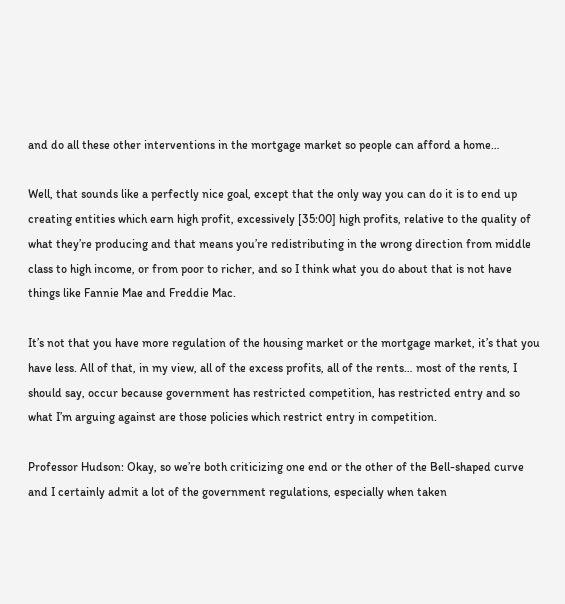and do all these other interventions in the mortgage market so people can afford a home…

Well, that sounds like a perfectly nice goal, except that the only way you can do it is to end up creating entities which earn high profit, excessively [35:00] high profits, relative to the quality of what they’re producing and that means you’re redistributing in the wrong direction from middle class to high income, or from poor to richer, and so I think what you do about that is not have things like Fannie Mae and Freddie Mac.

It’s not that you have more regulation of the housing market or the mortgage market, it’s that you have less. All of that, in my view, all of the excess profits, all of the rents… most of the rents, I should say, occur because government has restricted competition, has restricted entry and so what I’m arguing against are those policies which restrict entry in competition.

Professor Hudson: Okay, so we’re both criticizing one end or the other of the Bell-shaped curve and I certainly admit a lot of the government regulations, especially when taken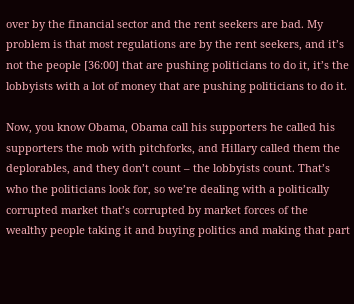over by the financial sector and the rent seekers are bad. My problem is that most regulations are by the rent seekers, and it’s not the people [36:00] that are pushing politicians to do it, it’s the lobbyists with a lot of money that are pushing politicians to do it.

Now, you know Obama, Obama call his supporters he called his supporters the mob with pitchforks, and Hillary called them the deplorables, and they don’t count – the lobbyists count. That’s who the politicians look for, so we’re dealing with a politically corrupted market that’s corrupted by market forces of the wealthy people taking it and buying politics and making that part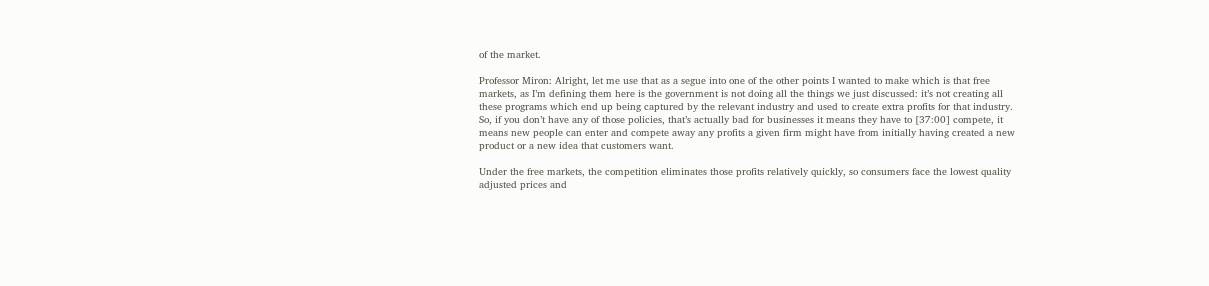of the market.

Professor Miron: Alright, let me use that as a segue into one of the other points I wanted to make which is that free markets, as I’m defining them here is the government is not doing all the things we just discussed: it’s not creating all these programs which end up being captured by the relevant industry and used to create extra profits for that industry. So, if you don’t have any of those policies, that’s actually bad for businesses it means they have to [37:00] compete, it means new people can enter and compete away any profits a given firm might have from initially having created a new product or a new idea that customers want.

Under the free markets, the competition eliminates those profits relatively quickly, so consumers face the lowest quality adjusted prices and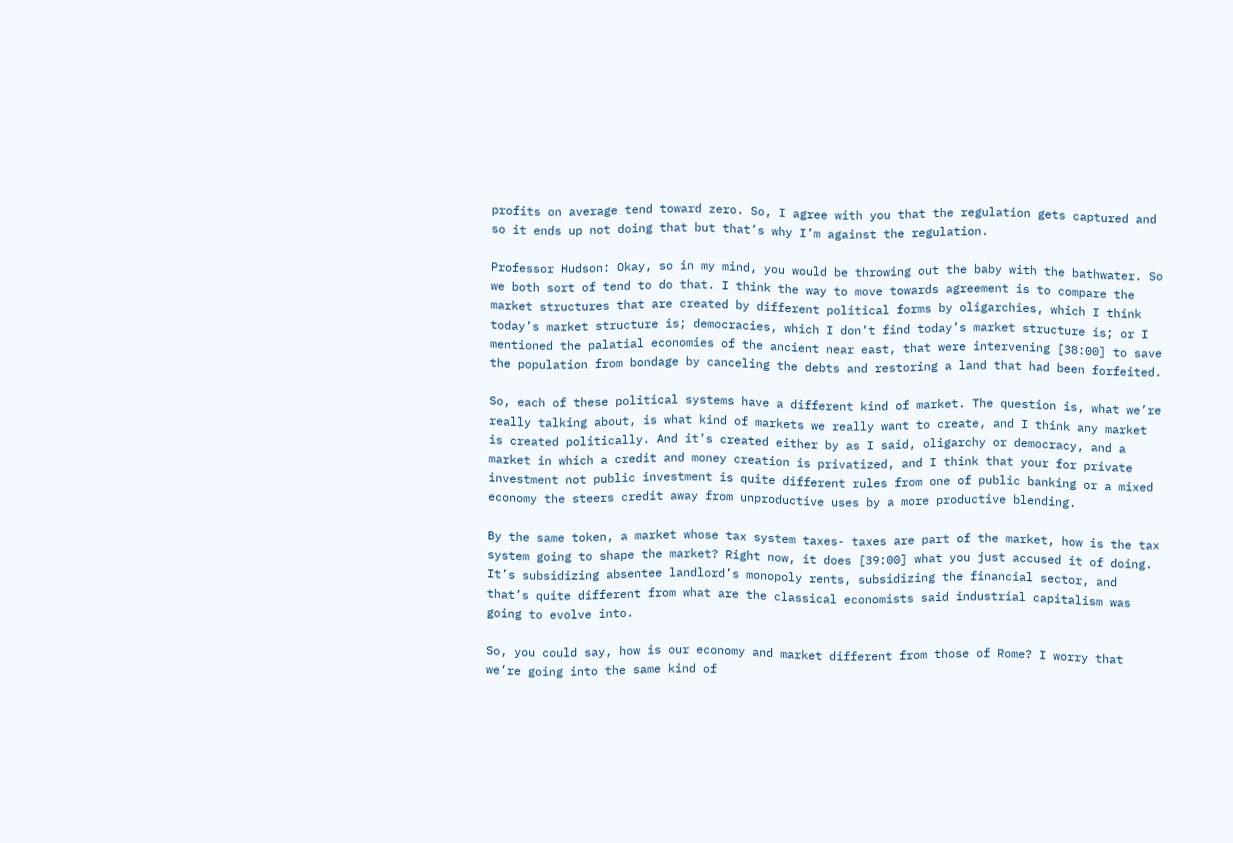profits on average tend toward zero. So, I agree with you that the regulation gets captured and so it ends up not doing that but that’s why I’m against the regulation.

Professor Hudson: Okay, so in my mind, you would be throwing out the baby with the bathwater. So we both sort of tend to do that. I think the way to move towards agreement is to compare the market structures that are created by different political forms by oligarchies, which I think today’s market structure is; democracies, which I don’t find today’s market structure is; or I mentioned the palatial economies of the ancient near east, that were intervening [38:00] to save the population from bondage by canceling the debts and restoring a land that had been forfeited.

So, each of these political systems have a different kind of market. The question is, what we’re really talking about, is what kind of markets we really want to create, and I think any market is created politically. And it’s created either by as I said, oligarchy or democracy, and a market in which a credit and money creation is privatized, and I think that your for private investment not public investment is quite different rules from one of public banking or a mixed economy the steers credit away from unproductive uses by a more productive blending.

By the same token, a market whose tax system taxes- taxes are part of the market, how is the tax system going to shape the market? Right now, it does [39:00] what you just accused it of doing. It’s subsidizing absentee landlord’s monopoly rents, subsidizing the financial sector, and that’s quite different from what are the classical economists said industrial capitalism was going to evolve into.

So, you could say, how is our economy and market different from those of Rome? I worry that we’re going into the same kind of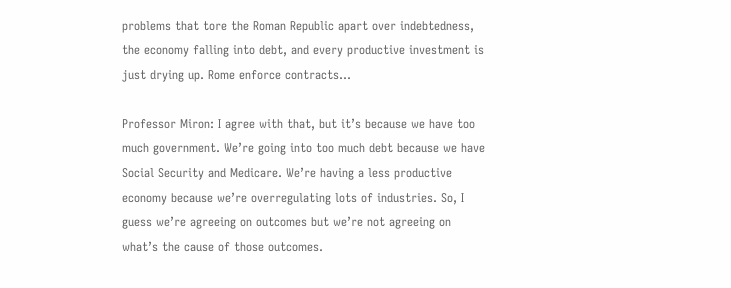problems that tore the Roman Republic apart over indebtedness, the economy falling into debt, and every productive investment is just drying up. Rome enforce contracts…

Professor Miron: I agree with that, but it’s because we have too much government. We’re going into too much debt because we have Social Security and Medicare. We’re having a less productive economy because we’re overregulating lots of industries. So, I guess we’re agreeing on outcomes but we’re not agreeing on what’s the cause of those outcomes.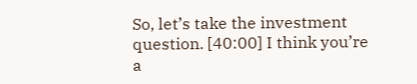So, let’s take the investment question. [40:00] I think you’re a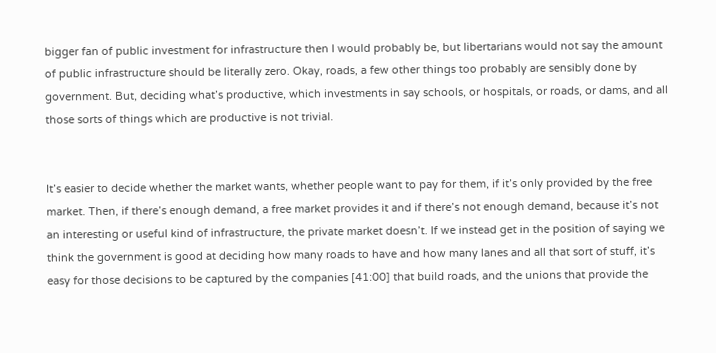bigger fan of public investment for infrastructure then I would probably be, but libertarians would not say the amount of public infrastructure should be literally zero. Okay, roads, a few other things too probably are sensibly done by government. But, deciding what’s productive, which investments in say schools, or hospitals, or roads, or dams, and all those sorts of things which are productive is not trivial.


It’s easier to decide whether the market wants, whether people want to pay for them, if it’s only provided by the free market. Then, if there’s enough demand, a free market provides it and if there’s not enough demand, because it’s not an interesting or useful kind of infrastructure, the private market doesn’t. If we instead get in the position of saying we think the government is good at deciding how many roads to have and how many lanes and all that sort of stuff, it’s easy for those decisions to be captured by the companies [41:00] that build roads, and the unions that provide the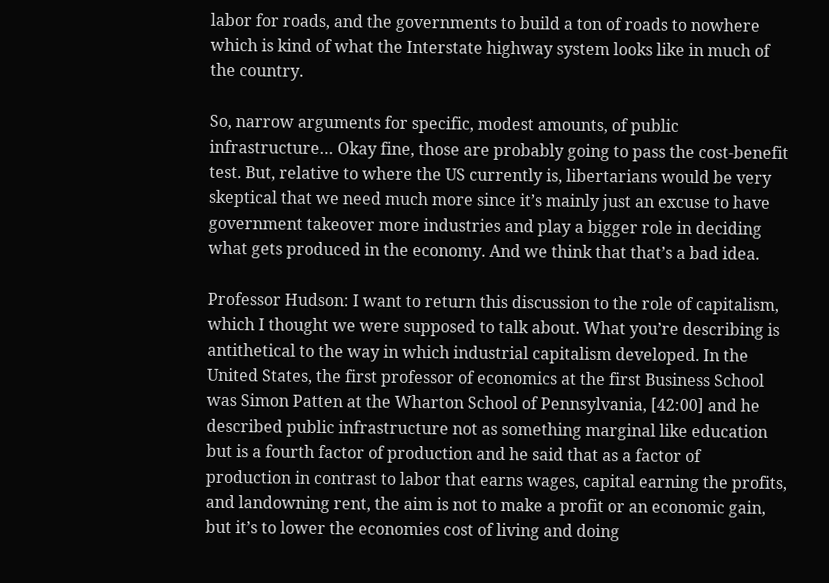labor for roads, and the governments to build a ton of roads to nowhere which is kind of what the Interstate highway system looks like in much of the country.

So, narrow arguments for specific, modest amounts, of public infrastructure… Okay fine, those are probably going to pass the cost-benefit test. But, relative to where the US currently is, libertarians would be very skeptical that we need much more since it’s mainly just an excuse to have government takeover more industries and play a bigger role in deciding what gets produced in the economy. And we think that that’s a bad idea.

Professor Hudson: I want to return this discussion to the role of capitalism, which I thought we were supposed to talk about. What you’re describing is antithetical to the way in which industrial capitalism developed. In the United States, the first professor of economics at the first Business School was Simon Patten at the Wharton School of Pennsylvania, [42:00] and he described public infrastructure not as something marginal like education but is a fourth factor of production and he said that as a factor of production in contrast to labor that earns wages, capital earning the profits, and landowning rent, the aim is not to make a profit or an economic gain, but it’s to lower the economies cost of living and doing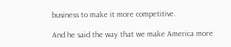business to make it more competitive.

And he said the way that we make America more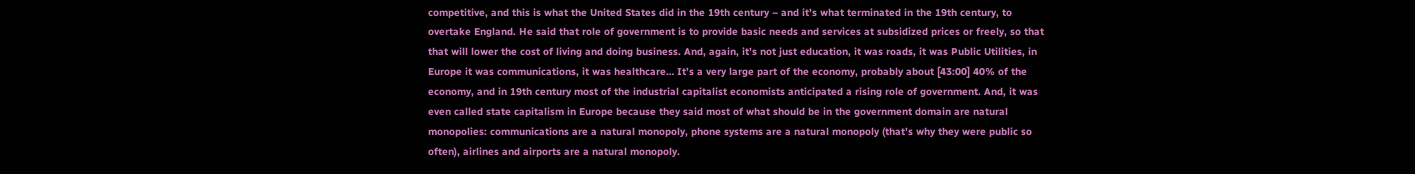competitive, and this is what the United States did in the 19th century – and it’s what terminated in the 19th century, to overtake England. He said that role of government is to provide basic needs and services at subsidized prices or freely, so that that will lower the cost of living and doing business. And, again, it’s not just education, it was roads, it was Public Utilities, in Europe it was communications, it was healthcare… It’s a very large part of the economy, probably about [43:00] 40% of the economy, and in 19th century most of the industrial capitalist economists anticipated a rising role of government. And, it was even called state capitalism in Europe because they said most of what should be in the government domain are natural monopolies: communications are a natural monopoly, phone systems are a natural monopoly (that’s why they were public so often), airlines and airports are a natural monopoly.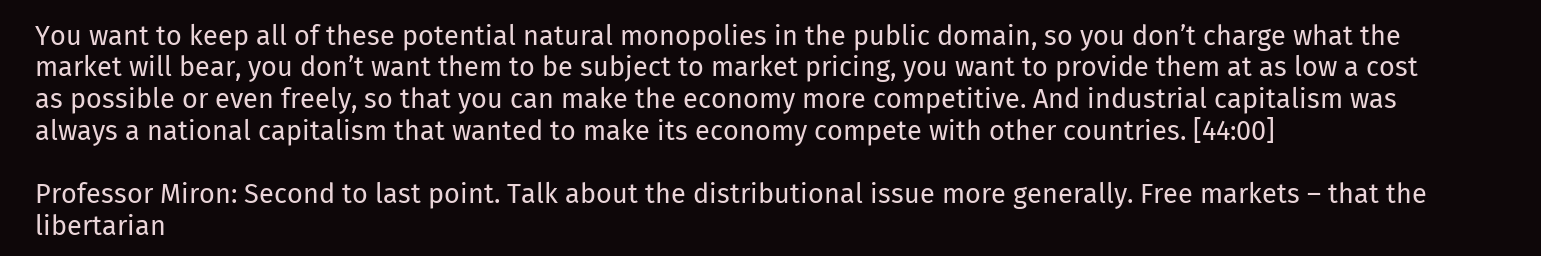You want to keep all of these potential natural monopolies in the public domain, so you don’t charge what the market will bear, you don’t want them to be subject to market pricing, you want to provide them at as low a cost as possible or even freely, so that you can make the economy more competitive. And industrial capitalism was always a national capitalism that wanted to make its economy compete with other countries. [44:00]

Professor Miron: Second to last point. Talk about the distributional issue more generally. Free markets – that the libertarian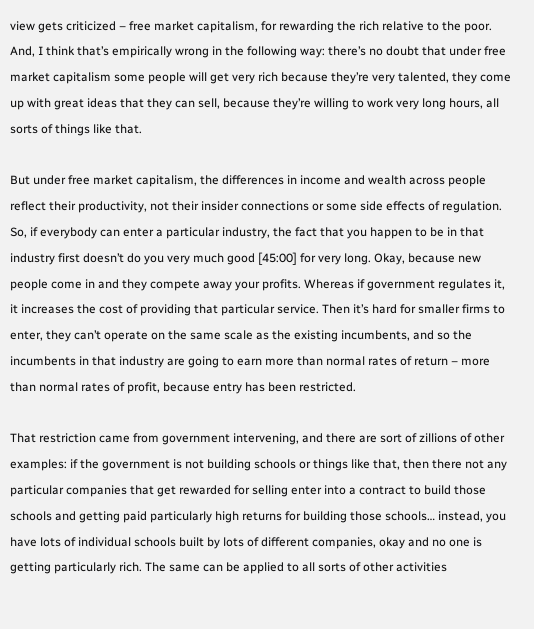view gets criticized – free market capitalism, for rewarding the rich relative to the poor. And, I think that’s empirically wrong in the following way: there’s no doubt that under free market capitalism some people will get very rich because they’re very talented, they come up with great ideas that they can sell, because they’re willing to work very long hours, all sorts of things like that.

But under free market capitalism, the differences in income and wealth across people reflect their productivity, not their insider connections or some side effects of regulation. So, if everybody can enter a particular industry, the fact that you happen to be in that industry first doesn’t do you very much good [45:00] for very long. Okay, because new people come in and they compete away your profits. Whereas if government regulates it, it increases the cost of providing that particular service. Then it’s hard for smaller firms to enter, they can’t operate on the same scale as the existing incumbents, and so the incumbents in that industry are going to earn more than normal rates of return – more than normal rates of profit, because entry has been restricted.

That restriction came from government intervening, and there are sort of zillions of other examples: if the government is not building schools or things like that, then there not any particular companies that get rewarded for selling enter into a contract to build those schools and getting paid particularly high returns for building those schools… instead, you have lots of individual schools built by lots of different companies, okay and no one is getting particularly rich. The same can be applied to all sorts of other activities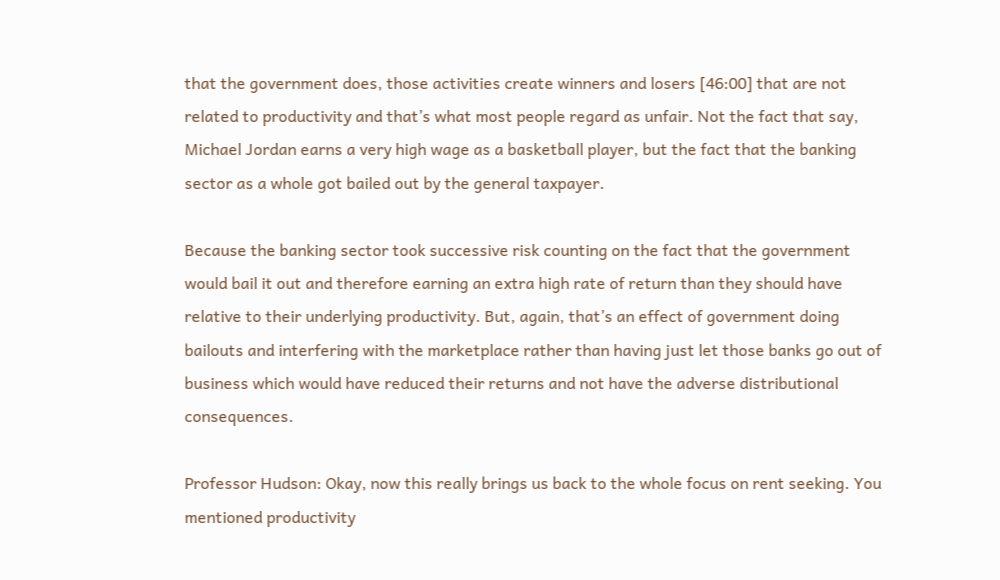that the government does, those activities create winners and losers [46:00] that are not related to productivity and that’s what most people regard as unfair. Not the fact that say, Michael Jordan earns a very high wage as a basketball player, but the fact that the banking sector as a whole got bailed out by the general taxpayer.

Because the banking sector took successive risk counting on the fact that the government would bail it out and therefore earning an extra high rate of return than they should have relative to their underlying productivity. But, again, that’s an effect of government doing bailouts and interfering with the marketplace rather than having just let those banks go out of business which would have reduced their returns and not have the adverse distributional consequences.

Professor Hudson: Okay, now this really brings us back to the whole focus on rent seeking. You mentioned productivity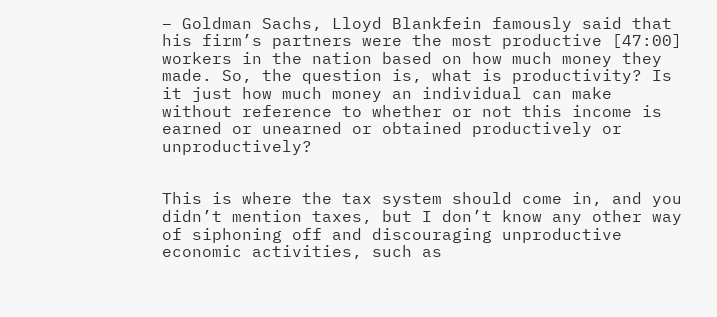– Goldman Sachs, Lloyd Blankfein famously said that his firm’s partners were the most productive [47:00] workers in the nation based on how much money they made. So, the question is, what is productivity? Is it just how much money an individual can make without reference to whether or not this income is earned or unearned or obtained productively or unproductively?


This is where the tax system should come in, and you didn’t mention taxes, but I don’t know any other way of siphoning off and discouraging unproductive economic activities, such as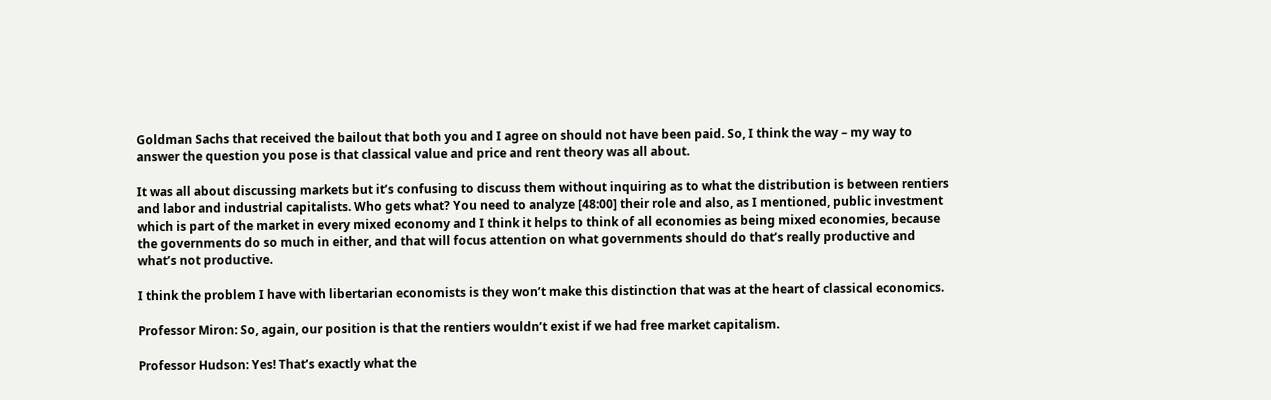Goldman Sachs that received the bailout that both you and I agree on should not have been paid. So, I think the way – my way to answer the question you pose is that classical value and price and rent theory was all about.

It was all about discussing markets but it’s confusing to discuss them without inquiring as to what the distribution is between rentiers and labor and industrial capitalists. Who gets what? You need to analyze [48:00] their role and also, as I mentioned, public investment which is part of the market in every mixed economy and I think it helps to think of all economies as being mixed economies, because the governments do so much in either, and that will focus attention on what governments should do that’s really productive and what’s not productive.

I think the problem I have with libertarian economists is they won’t make this distinction that was at the heart of classical economics.

Professor Miron: So, again, our position is that the rentiers wouldn’t exist if we had free market capitalism.

Professor Hudson: Yes! That’s exactly what the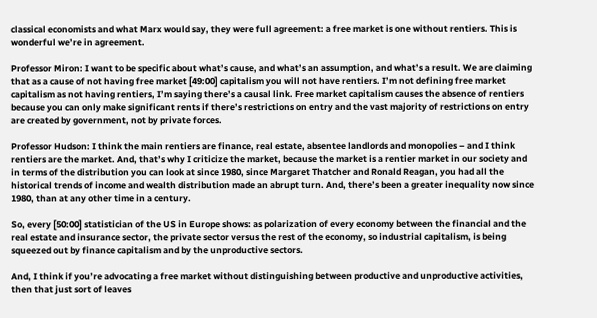classical economists and what Marx would say, they were full agreement: a free market is one without rentiers. This is wonderful we’re in agreement.

Professor Miron: I want to be specific about what’s cause, and what’s an assumption, and what’s a result. We are claiming that as a cause of not having free market [49:00] capitalism you will not have rentiers. I’m not defining free market capitalism as not having rentiers, I’m saying there’s a causal link. Free market capitalism causes the absence of rentiers because you can only make significant rents if there’s restrictions on entry and the vast majority of restrictions on entry are created by government, not by private forces.

Professor Hudson: I think the main rentiers are finance, real estate, absentee landlords and monopolies – and I think rentiers are the market. And, that’s why I criticize the market, because the market is a rentier market in our society and in terms of the distribution you can look at since 1980, since Margaret Thatcher and Ronald Reagan, you had all the historical trends of income and wealth distribution made an abrupt turn. And, there’s been a greater inequality now since 1980, than at any other time in a century.

So, every [50:00] statistician of the US in Europe shows: as polarization of every economy between the financial and the real estate and insurance sector, the private sector versus the rest of the economy, so industrial capitalism, is being squeezed out by finance capitalism and by the unproductive sectors.

And, I think if you’re advocating a free market without distinguishing between productive and unproductive activities, then that just sort of leaves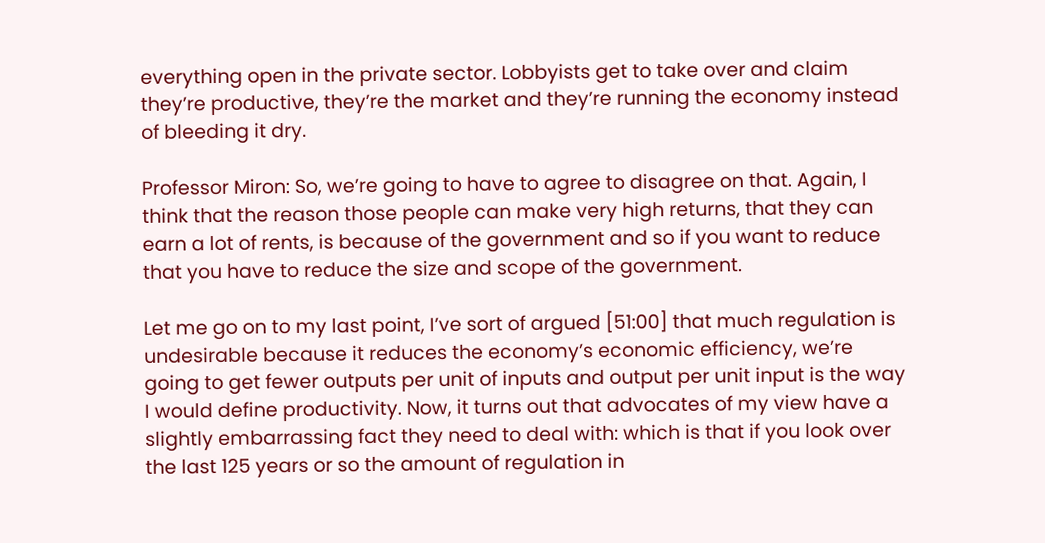everything open in the private sector. Lobbyists get to take over and claim they’re productive, they’re the market and they’re running the economy instead of bleeding it dry.

Professor Miron: So, we’re going to have to agree to disagree on that. Again, I think that the reason those people can make very high returns, that they can earn a lot of rents, is because of the government and so if you want to reduce that you have to reduce the size and scope of the government.

Let me go on to my last point, I’ve sort of argued [51:00] that much regulation is undesirable because it reduces the economy’s economic efficiency, we’re going to get fewer outputs per unit of inputs and output per unit input is the way I would define productivity. Now, it turns out that advocates of my view have a slightly embarrassing fact they need to deal with: which is that if you look over the last 125 years or so the amount of regulation in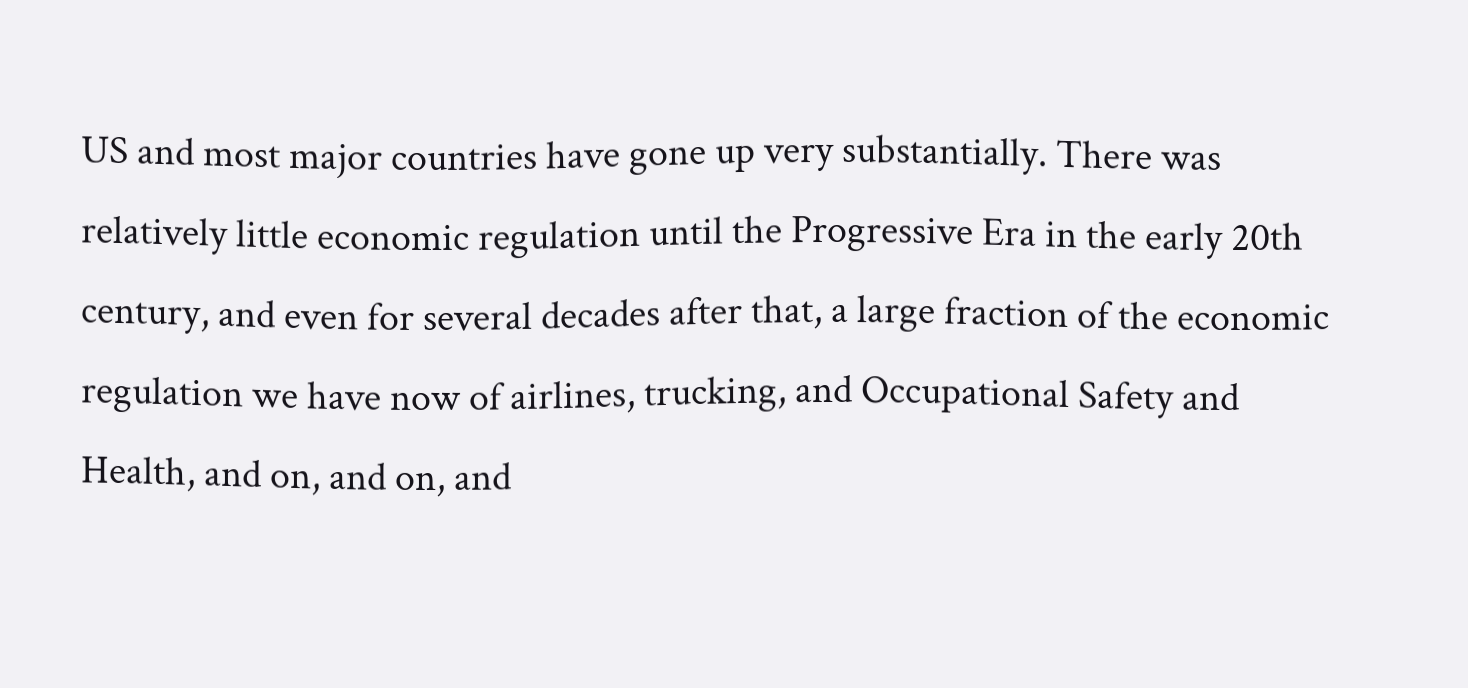US and most major countries have gone up very substantially. There was relatively little economic regulation until the Progressive Era in the early 20th century, and even for several decades after that, a large fraction of the economic regulation we have now of airlines, trucking, and Occupational Safety and Health, and on, and on, and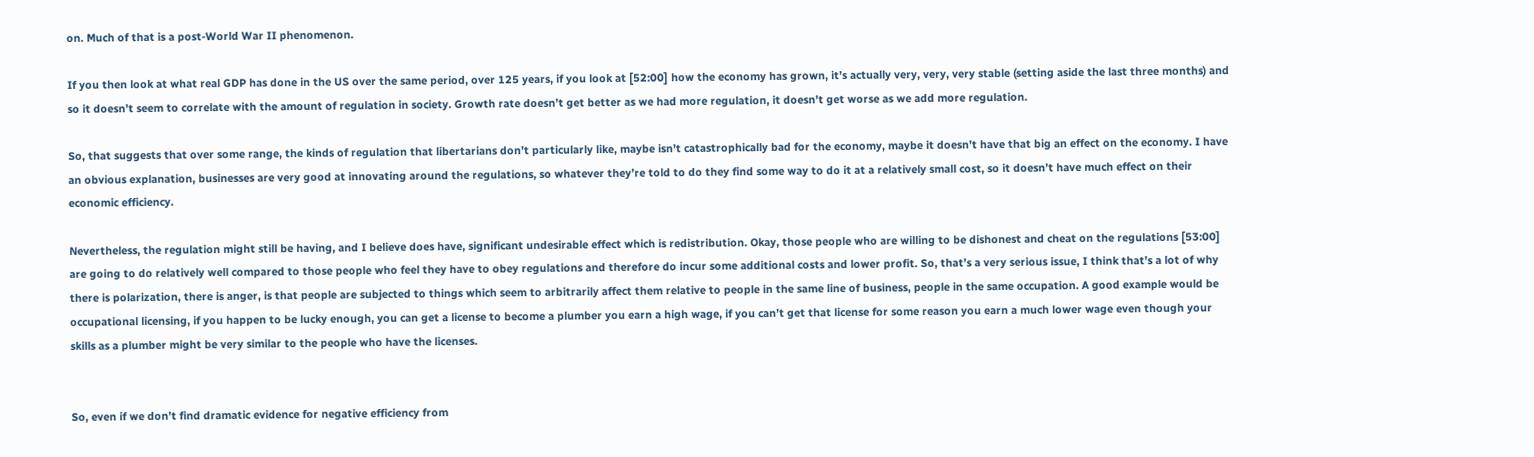on. Much of that is a post-World War II phenomenon.

If you then look at what real GDP has done in the US over the same period, over 125 years, if you look at [52:00] how the economy has grown, it’s actually very, very, very stable (setting aside the last three months) and so it doesn’t seem to correlate with the amount of regulation in society. Growth rate doesn’t get better as we had more regulation, it doesn’t get worse as we add more regulation.

So, that suggests that over some range, the kinds of regulation that libertarians don’t particularly like, maybe isn’t catastrophically bad for the economy, maybe it doesn’t have that big an effect on the economy. I have an obvious explanation, businesses are very good at innovating around the regulations, so whatever they’re told to do they find some way to do it at a relatively small cost, so it doesn’t have much effect on their economic efficiency.

Nevertheless, the regulation might still be having, and I believe does have, significant undesirable effect which is redistribution. Okay, those people who are willing to be dishonest and cheat on the regulations [53:00] are going to do relatively well compared to those people who feel they have to obey regulations and therefore do incur some additional costs and lower profit. So, that’s a very serious issue, I think that’s a lot of why there is polarization, there is anger, is that people are subjected to things which seem to arbitrarily affect them relative to people in the same line of business, people in the same occupation. A good example would be occupational licensing, if you happen to be lucky enough, you can get a license to become a plumber you earn a high wage, if you can’t get that license for some reason you earn a much lower wage even though your skills as a plumber might be very similar to the people who have the licenses.


So, even if we don’t find dramatic evidence for negative efficiency from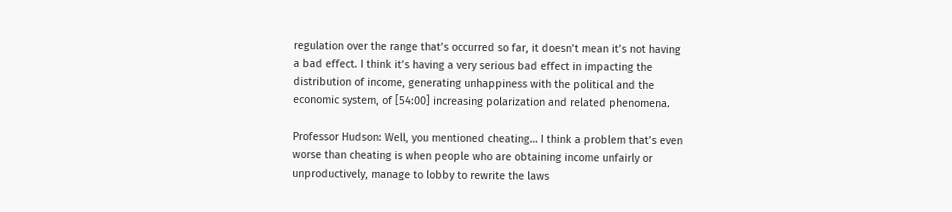regulation over the range that’s occurred so far, it doesn’t mean it’s not having a bad effect. I think it’s having a very serious bad effect in impacting the distribution of income, generating unhappiness with the political and the economic system, of [54:00] increasing polarization and related phenomena.

Professor Hudson: Well, you mentioned cheating… I think a problem that’s even worse than cheating is when people who are obtaining income unfairly or unproductively, manage to lobby to rewrite the laws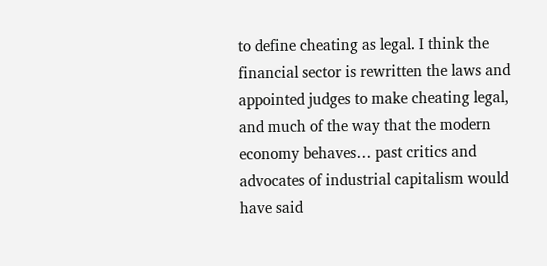to define cheating as legal. I think the financial sector is rewritten the laws and appointed judges to make cheating legal, and much of the way that the modern economy behaves… past critics and advocates of industrial capitalism would have said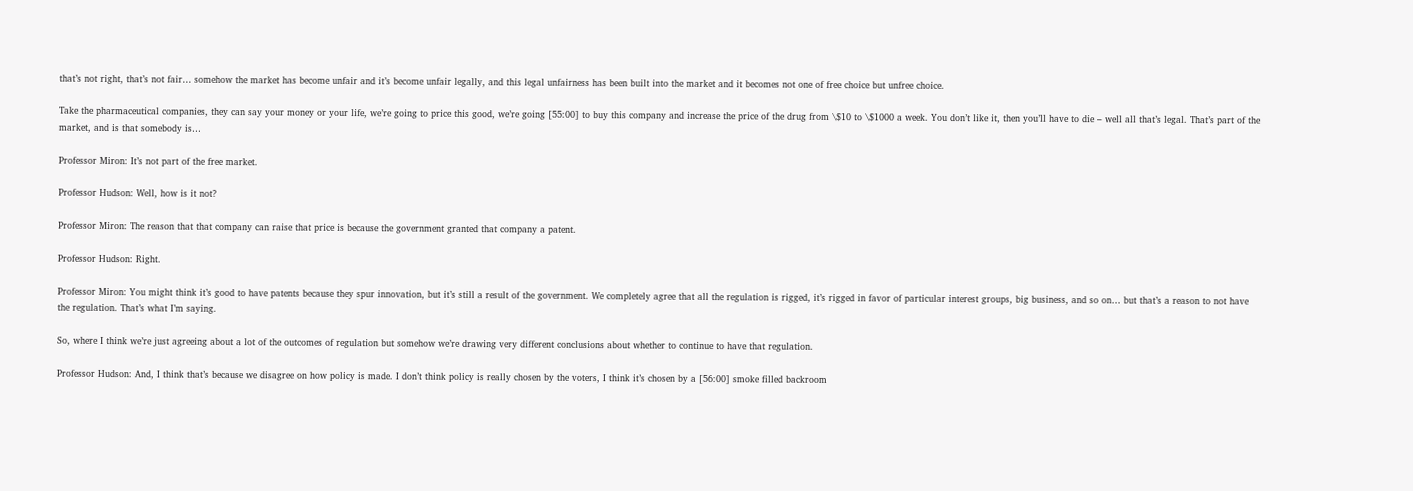that’s not right, that’s not fair… somehow the market has become unfair and it’s become unfair legally, and this legal unfairness has been built into the market and it becomes not one of free choice but unfree choice.

Take the pharmaceutical companies, they can say your money or your life, we’re going to price this good, we’re going [55:00] to buy this company and increase the price of the drug from \$10 to \$1000 a week. You don’t like it, then you’ll have to die – well all that’s legal. That’s part of the market, and is that somebody is…

Professor Miron: It’s not part of the free market.

Professor Hudson: Well, how is it not?

Professor Miron: The reason that that company can raise that price is because the government granted that company a patent.

Professor Hudson: Right.

Professor Miron: You might think it’s good to have patents because they spur innovation, but it’s still a result of the government. We completely agree that all the regulation is rigged, it’s rigged in favor of particular interest groups, big business, and so on… but that’s a reason to not have the regulation. That’s what I’m saying.

So, where I think we’re just agreeing about a lot of the outcomes of regulation but somehow we’re drawing very different conclusions about whether to continue to have that regulation.

Professor Hudson: And, I think that’s because we disagree on how policy is made. I don’t think policy is really chosen by the voters, I think it’s chosen by a [56:00] smoke filled backroom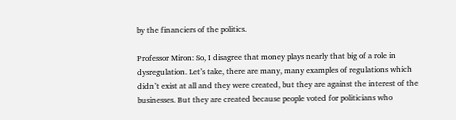by the financiers of the politics.

Professor Miron: So, I disagree that money plays nearly that big of a role in dysregulation. Let’s take, there are many, many examples of regulations which didn’t exist at all and they were created, but they are against the interest of the businesses. But they are created because people voted for politicians who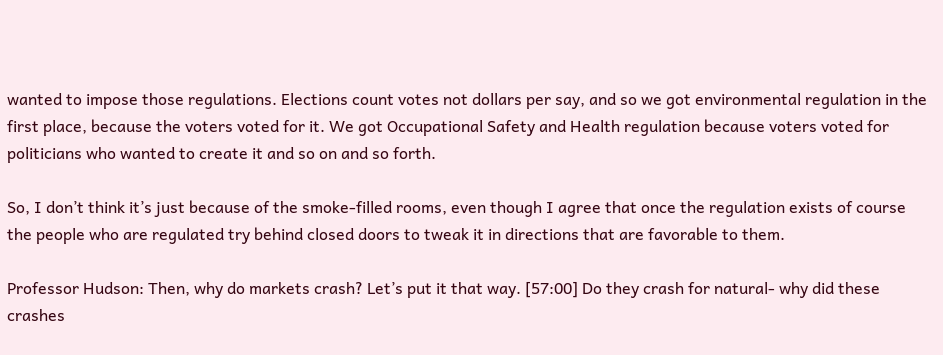wanted to impose those regulations. Elections count votes not dollars per say, and so we got environmental regulation in the first place, because the voters voted for it. We got Occupational Safety and Health regulation because voters voted for politicians who wanted to create it and so on and so forth.

So, I don’t think it’s just because of the smoke-filled rooms, even though I agree that once the regulation exists of course the people who are regulated try behind closed doors to tweak it in directions that are favorable to them.

Professor Hudson: Then, why do markets crash? Let’s put it that way. [57:00] Do they crash for natural- why did these crashes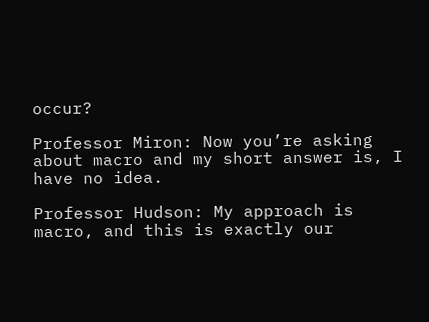occur?

Professor Miron: Now you’re asking about macro and my short answer is, I have no idea.

Professor Hudson: My approach is macro, and this is exactly our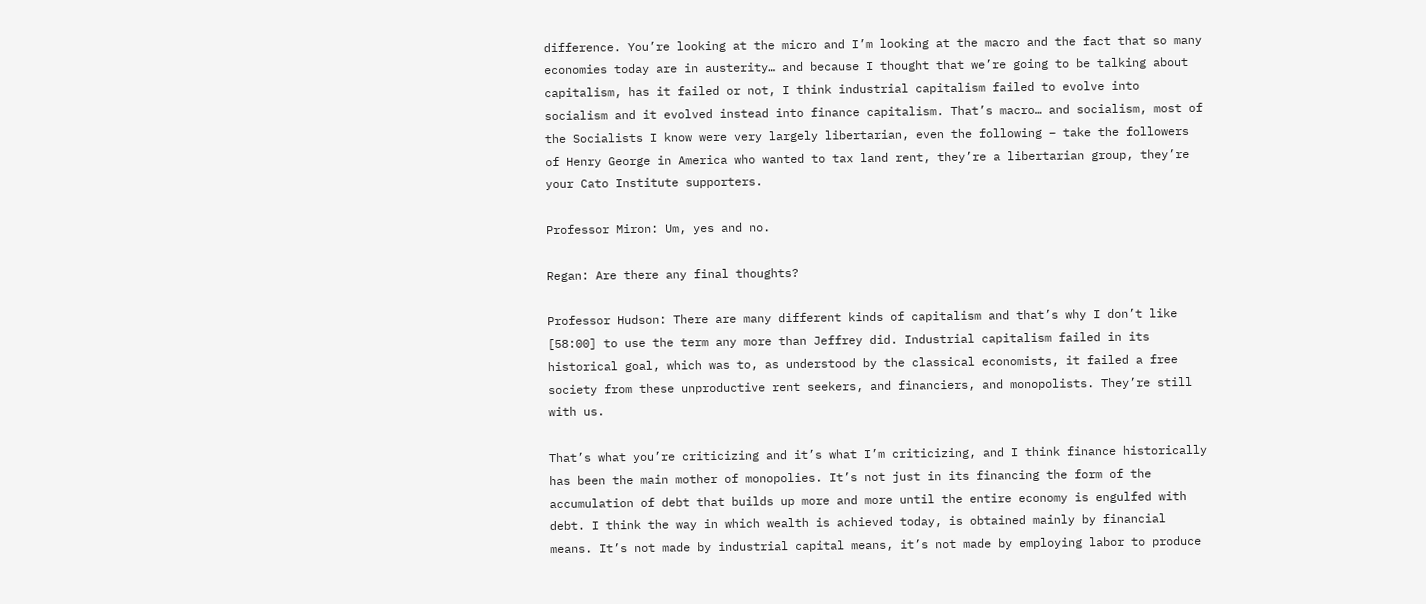difference. You’re looking at the micro and I’m looking at the macro and the fact that so many economies today are in austerity… and because I thought that we’re going to be talking about capitalism, has it failed or not, I think industrial capitalism failed to evolve into socialism and it evolved instead into finance capitalism. That’s macro… and socialism, most of the Socialists I know were very largely libertarian, even the following – take the followers of Henry George in America who wanted to tax land rent, they’re a libertarian group, they’re your Cato Institute supporters.

Professor Miron: Um, yes and no.

Regan: Are there any final thoughts?

Professor Hudson: There are many different kinds of capitalism and that’s why I don’t like [58:00] to use the term any more than Jeffrey did. Industrial capitalism failed in its historical goal, which was to, as understood by the classical economists, it failed a free society from these unproductive rent seekers, and financiers, and monopolists. They’re still with us.

That’s what you’re criticizing and it’s what I’m criticizing, and I think finance historically has been the main mother of monopolies. It’s not just in its financing the form of the accumulation of debt that builds up more and more until the entire economy is engulfed with debt. I think the way in which wealth is achieved today, is obtained mainly by financial means. It’s not made by industrial capital means, it’s not made by employing labor to produce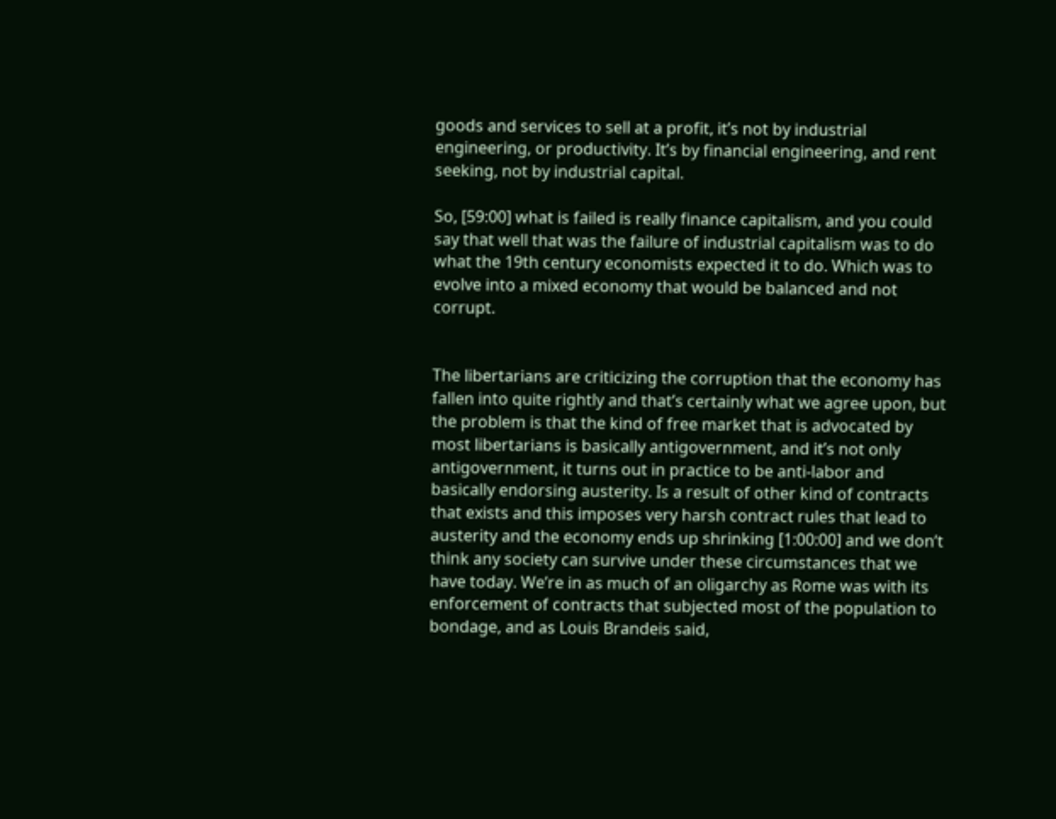goods and services to sell at a profit, it’s not by industrial engineering, or productivity. It’s by financial engineering, and rent seeking, not by industrial capital.

So, [59:00] what is failed is really finance capitalism, and you could say that well that was the failure of industrial capitalism was to do what the 19th century economists expected it to do. Which was to evolve into a mixed economy that would be balanced and not corrupt.


The libertarians are criticizing the corruption that the economy has fallen into quite rightly and that’s certainly what we agree upon, but the problem is that the kind of free market that is advocated by most libertarians is basically antigovernment, and it’s not only antigovernment, it turns out in practice to be anti-labor and basically endorsing austerity. Is a result of other kind of contracts that exists and this imposes very harsh contract rules that lead to austerity and the economy ends up shrinking [1:00:00] and we don’t think any society can survive under these circumstances that we have today. We’re in as much of an oligarchy as Rome was with its enforcement of contracts that subjected most of the population to bondage, and as Louis Brandeis said,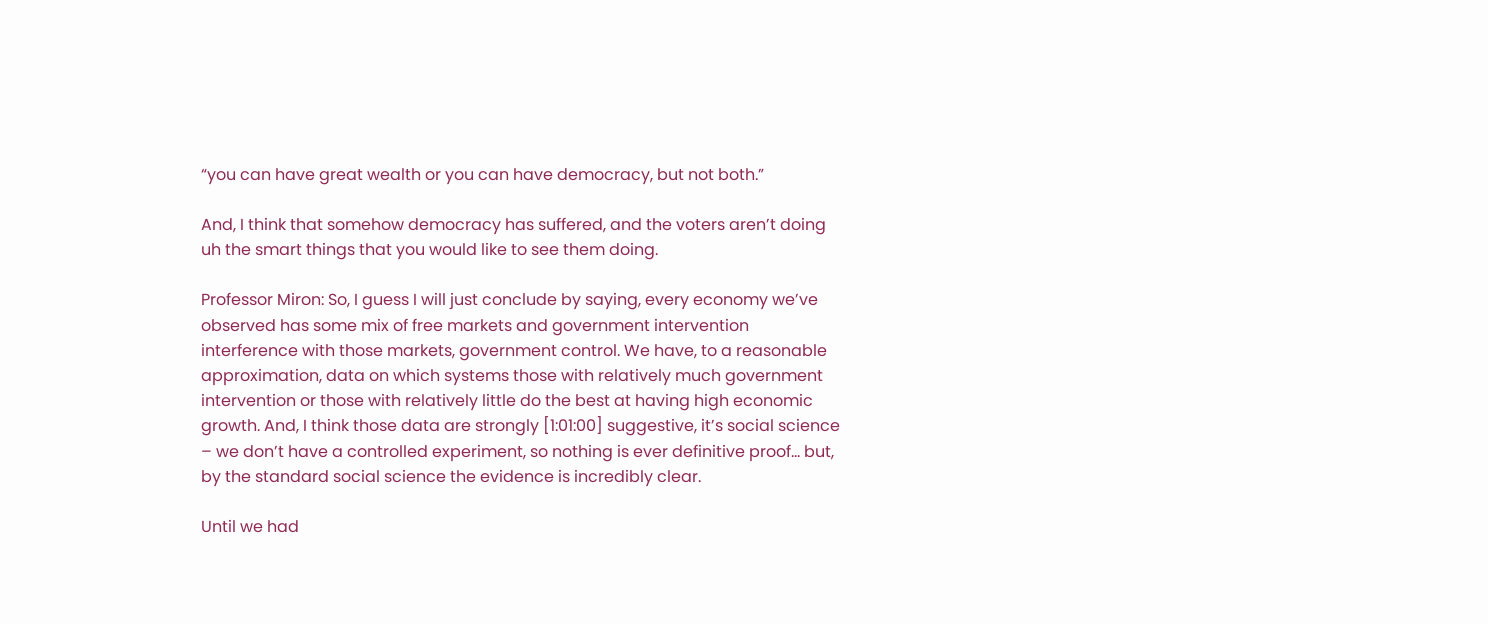“you can have great wealth or you can have democracy, but not both.”

And, I think that somehow democracy has suffered, and the voters aren’t doing uh the smart things that you would like to see them doing.

Professor Miron: So, I guess I will just conclude by saying, every economy we’ve observed has some mix of free markets and government intervention interference with those markets, government control. We have, to a reasonable approximation, data on which systems those with relatively much government intervention or those with relatively little do the best at having high economic growth. And, I think those data are strongly [1:01:00] suggestive, it’s social science – we don’t have a controlled experiment, so nothing is ever definitive proof… but, by the standard social science the evidence is incredibly clear.

Until we had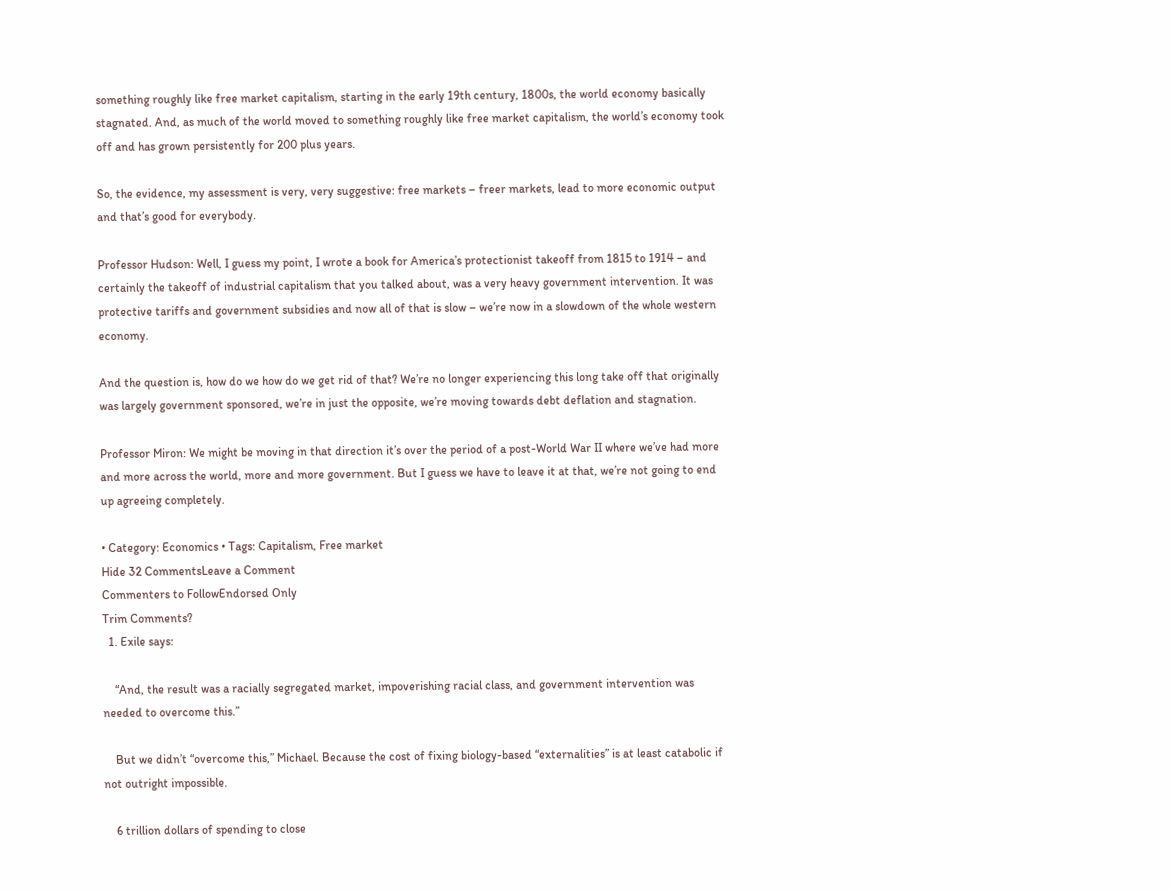something roughly like free market capitalism, starting in the early 19th century, 1800s, the world economy basically stagnated. And, as much of the world moved to something roughly like free market capitalism, the world’s economy took off and has grown persistently for 200 plus years.

So, the evidence, my assessment is very, very suggestive: free markets – freer markets, lead to more economic output and that’s good for everybody.

Professor Hudson: Well, I guess my point, I wrote a book for America’s protectionist takeoff from 1815 to 1914 – and certainly the takeoff of industrial capitalism that you talked about, was a very heavy government intervention. It was protective tariffs and government subsidies and now all of that is slow – we’re now in a slowdown of the whole western economy.

And the question is, how do we how do we get rid of that? We’re no longer experiencing this long take off that originally was largely government sponsored, we’re in just the opposite, we’re moving towards debt deflation and stagnation.

Professor Miron: We might be moving in that direction it’s over the period of a post-World War II where we’ve had more and more across the world, more and more government. But I guess we have to leave it at that, we’re not going to end up agreeing completely.

• Category: Economics • Tags: Capitalism, Free market
Hide 32 CommentsLeave a Comment
Commenters to FollowEndorsed Only
Trim Comments?
  1. Exile says:

    “And, the result was a racially segregated market, impoverishing racial class, and government intervention was needed to overcome this.”

    But we didn’t “overcome this,” Michael. Because the cost of fixing biology-based “externalities” is at least catabolic if not outright impossible.

    6 trillion dollars of spending to close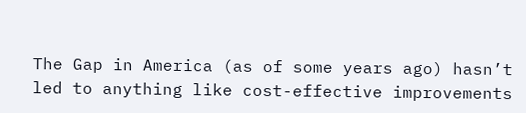The Gap in America (as of some years ago) hasn’t led to anything like cost-effective improvements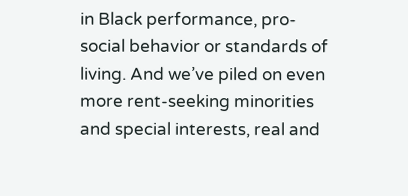in Black performance, pro-social behavior or standards of living. And we’ve piled on even more rent-seeking minorities and special interests, real and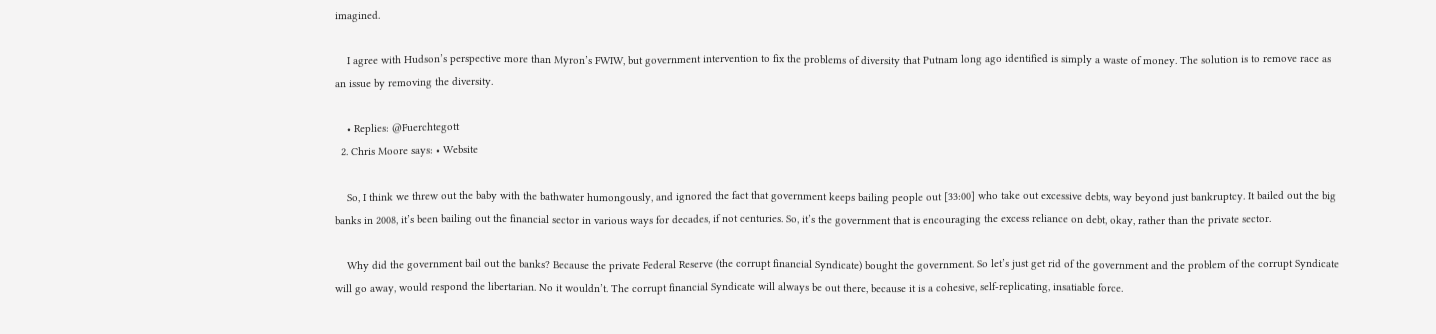imagined.

    I agree with Hudson’s perspective more than Myron’s FWIW, but government intervention to fix the problems of diversity that Putnam long ago identified is simply a waste of money. The solution is to remove race as an issue by removing the diversity.

    • Replies: @Fuerchtegott
  2. Chris Moore says: • Website

    So, I think we threw out the baby with the bathwater humongously, and ignored the fact that government keeps bailing people out [33:00] who take out excessive debts, way beyond just bankruptcy. It bailed out the big banks in 2008, it’s been bailing out the financial sector in various ways for decades, if not centuries. So, it’s the government that is encouraging the excess reliance on debt, okay, rather than the private sector.

    Why did the government bail out the banks? Because the private Federal Reserve (the corrupt financial Syndicate) bought the government. So let’s just get rid of the government and the problem of the corrupt Syndicate will go away, would respond the libertarian. No it wouldn’t. The corrupt financial Syndicate will always be out there, because it is a cohesive, self-replicating, insatiable force.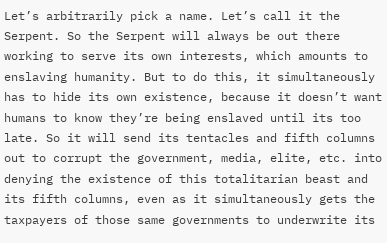Let’s arbitrarily pick a name. Let’s call it the Serpent. So the Serpent will always be out there working to serve its own interests, which amounts to enslaving humanity. But to do this, it simultaneously has to hide its own existence, because it doesn’t want humans to know they’re being enslaved until its too late. So it will send its tentacles and fifth columns out to corrupt the government, media, elite, etc. into denying the existence of this totalitarian beast and its fifth columns, even as it simultaneously gets the taxpayers of those same governments to underwrite its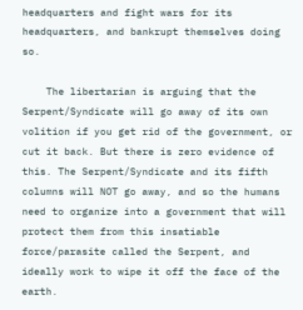headquarters and fight wars for its headquarters, and bankrupt themselves doing so.

    The libertarian is arguing that the Serpent/Syndicate will go away of its own volition if you get rid of the government, or cut it back. But there is zero evidence of this. The Serpent/Syndicate and its fifth columns will NOT go away, and so the humans need to organize into a government that will protect them from this insatiable force/parasite called the Serpent, and ideally work to wipe it off the face of the earth.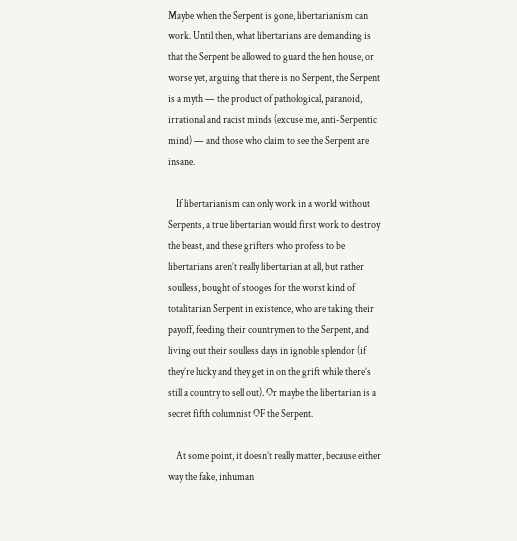Maybe when the Serpent is gone, libertarianism can work. Until then, what libertarians are demanding is that the Serpent be allowed to guard the hen house, or worse yet, arguing that there is no Serpent, the Serpent is a myth — the product of pathological, paranoid, irrational and racist minds (excuse me, anti-Serpentic mind) — and those who claim to see the Serpent are insane.

    If libertarianism can only work in a world without Serpents, a true libertarian would first work to destroy the beast, and these grifters who profess to be libertarians aren’t really libertarian at all, but rather soulless, bought of stooges for the worst kind of totalitarian Serpent in existence, who are taking their payoff, feeding their countrymen to the Serpent, and living out their soulless days in ignoble splendor (if they’re lucky and they get in on the grift while there’s still a country to sell out). Or maybe the libertarian is a secret fifth columnist OF the Serpent.

    At some point, it doesn’t really matter, because either way the fake, inhuman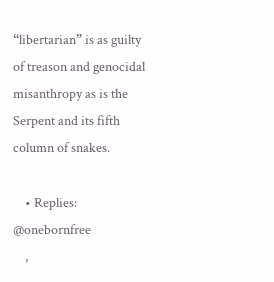“libertarian” is as guilty of treason and genocidal misanthropy as is the Serpent and its fifth column of snakes.

    • Replies: @onebornfree
    ,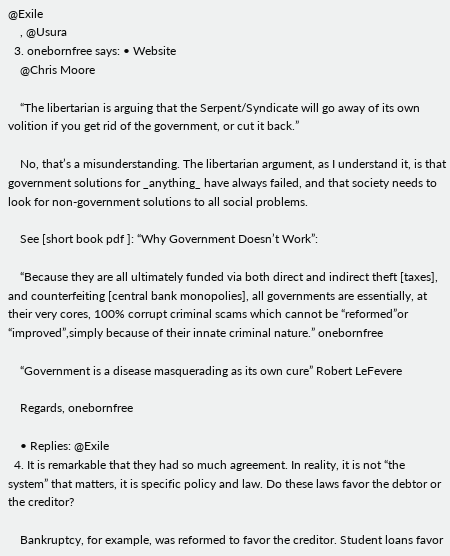@Exile
    , @Usura
  3. onebornfree says: • Website
    @Chris Moore

    “The libertarian is arguing that the Serpent/Syndicate will go away of its own volition if you get rid of the government, or cut it back.”

    No, that’s a misunderstanding. The libertarian argument, as I understand it, is that government solutions for _anything_ have always failed, and that society needs to look for non-government solutions to all social problems.

    See [short book pdf ]: “Why Government Doesn’t Work”:

    “Because they are all ultimately funded via both direct and indirect theft [taxes], and counterfeiting [central bank monopolies], all governments are essentially, at their very cores, 100% corrupt criminal scams which cannot be “reformed”or “improved”,simply because of their innate criminal nature.” onebornfree

    “Government is a disease masquerading as its own cure” Robert LeFevere

    Regards, onebornfree

    • Replies: @Exile
  4. It is remarkable that they had so much agreement. In reality, it is not “the system” that matters, it is specific policy and law. Do these laws favor the debtor or the creditor?

    Bankruptcy, for example, was reformed to favor the creditor. Student loans favor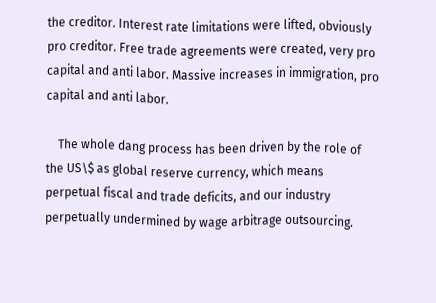the creditor. Interest rate limitations were lifted, obviously pro creditor. Free trade agreements were created, very pro capital and anti labor. Massive increases in immigration, pro capital and anti labor.

    The whole dang process has been driven by the role of the US\$ as global reserve currency, which means perpetual fiscal and trade deficits, and our industry perpetually undermined by wage arbitrage outsourcing.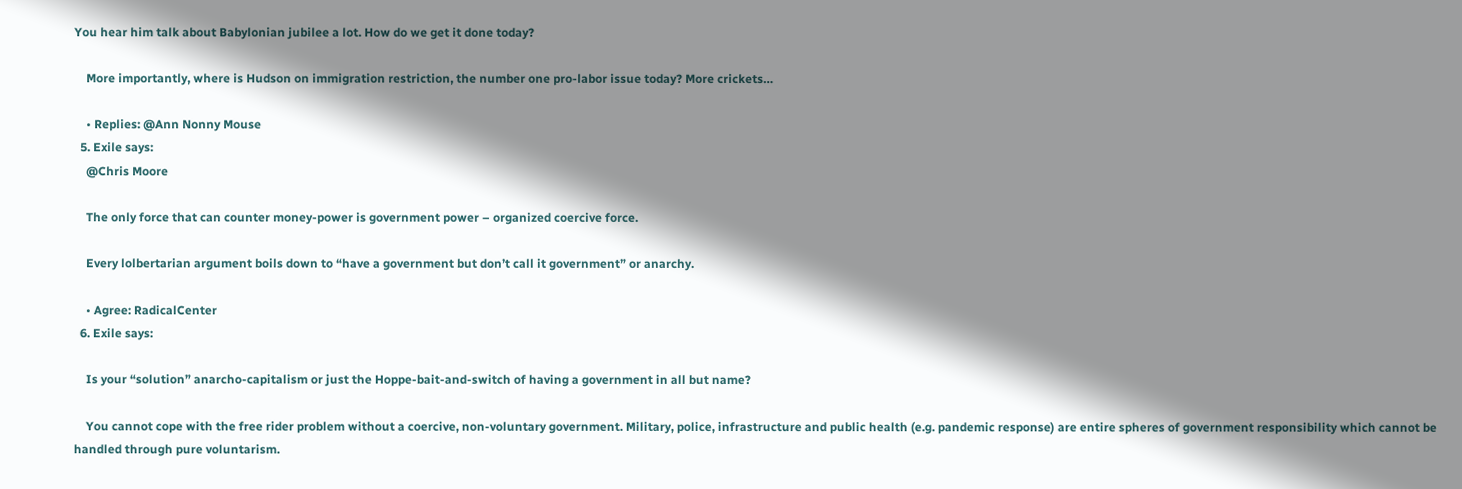You hear him talk about Babylonian jubilee a lot. How do we get it done today?

    More importantly, where is Hudson on immigration restriction, the number one pro-labor issue today? More crickets…

    • Replies: @Ann Nonny Mouse
  5. Exile says:
    @Chris Moore

    The only force that can counter money-power is government power – organized coercive force.

    Every lolbertarian argument boils down to “have a government but don’t call it government” or anarchy.

    • Agree: RadicalCenter
  6. Exile says:

    Is your “solution” anarcho-capitalism or just the Hoppe-bait-and-switch of having a government in all but name?

    You cannot cope with the free rider problem without a coercive, non-voluntary government. Military, police, infrastructure and public health (e.g. pandemic response) are entire spheres of government responsibility which cannot be handled through pure voluntarism.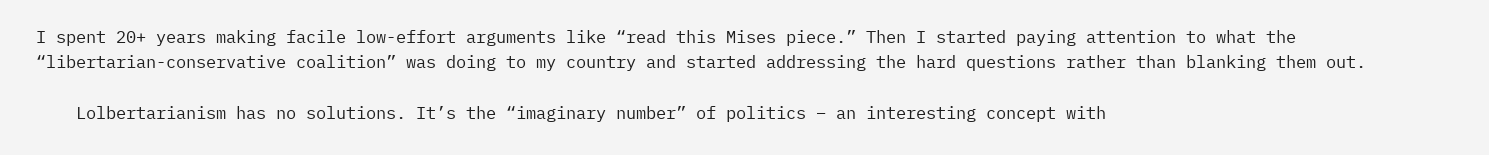I spent 20+ years making facile low-effort arguments like “read this Mises piece.” Then I started paying attention to what the “libertarian-conservative coalition” was doing to my country and started addressing the hard questions rather than blanking them out.

    Lolbertarianism has no solutions. It’s the “imaginary number” of politics – an interesting concept with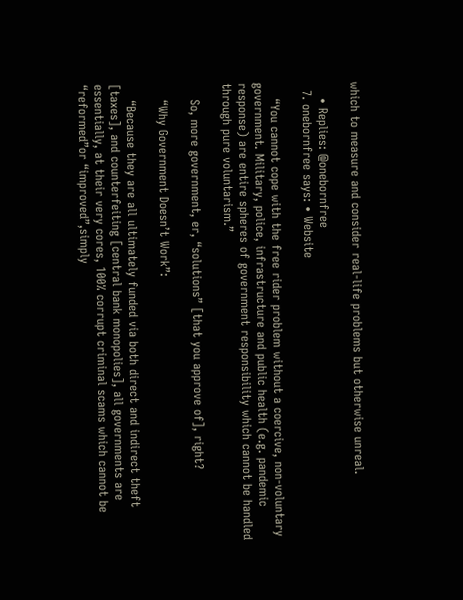which to measure and consider real-life problems but otherwise unreal.

    • Replies: @onebornfree
  7. onebornfree says: • Website

    “You cannot cope with the free rider problem without a coercive, non-voluntary government. Military, police, infrastructure and public health (e.g. pandemic response) are entire spheres of government responsibility which cannot be handled through pure voluntarism.”

    So, more government, er, “solutions” [that you approve of], right?

    “Why Government Doesn’t Work”:

    “Because they are all ultimately funded via both direct and indirect theft [taxes], and counterfeiting [central bank monopolies], all governments are essentially, at their very cores, 100% corrupt criminal scams which cannot be “reformed”or “improved”,simply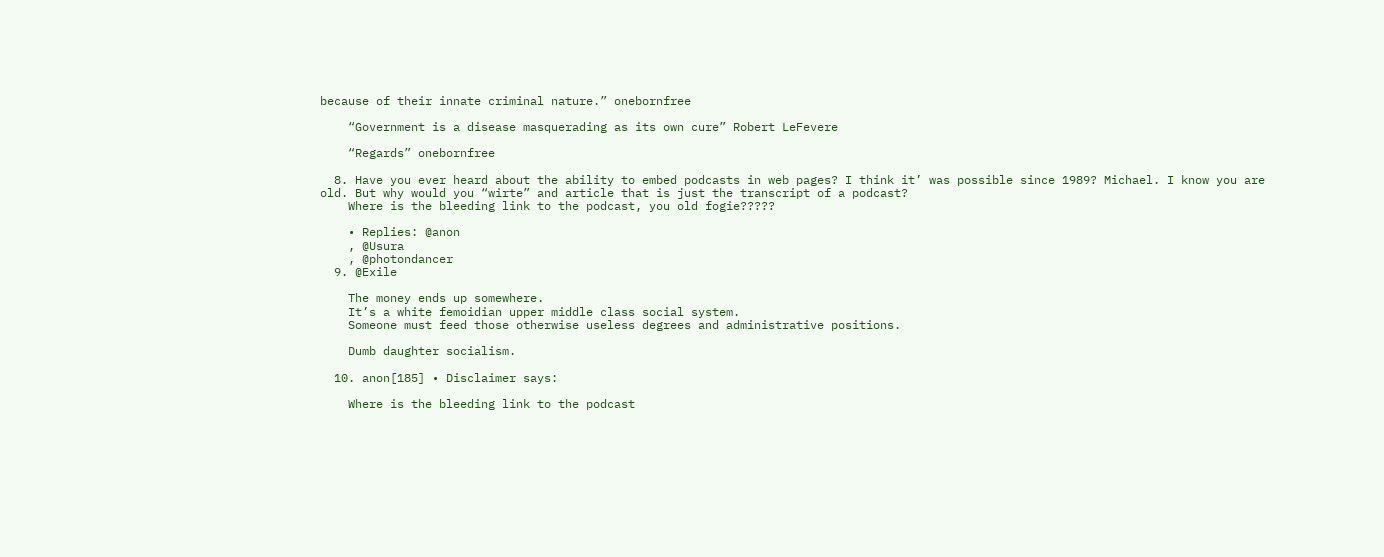because of their innate criminal nature.” onebornfree

    “Government is a disease masquerading as its own cure” Robert LeFevere

    “Regards” onebornfree

  8. Have you ever heard about the ability to embed podcasts in web pages? I think it’ was possible since 1989? Michael. I know you are old. But why would you “wirte” and article that is just the transcript of a podcast?
    Where is the bleeding link to the podcast, you old fogie?????

    • Replies: @anon
    , @Usura
    , @photondancer
  9. @Exile

    The money ends up somewhere.
    It’s a white femoidian upper middle class social system.
    Someone must feed those otherwise useless degrees and administrative positions.

    Dumb daughter socialism.

  10. anon[185] • Disclaimer says:

    Where is the bleeding link to the podcast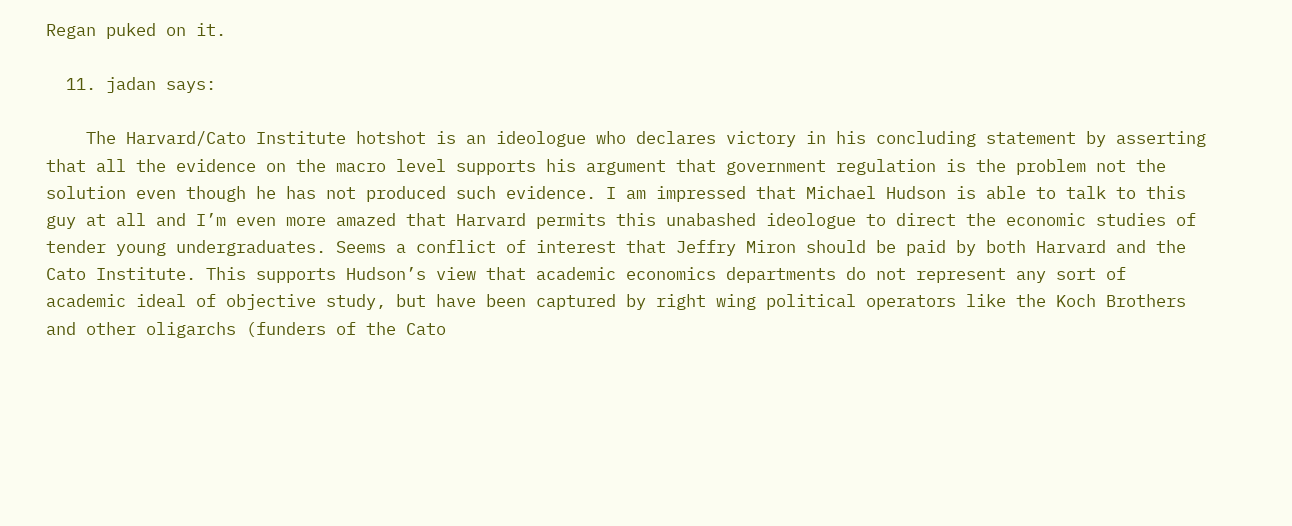Regan puked on it.

  11. jadan says:

    The Harvard/Cato Institute hotshot is an ideologue who declares victory in his concluding statement by asserting that all the evidence on the macro level supports his argument that government regulation is the problem not the solution even though he has not produced such evidence. I am impressed that Michael Hudson is able to talk to this guy at all and I’m even more amazed that Harvard permits this unabashed ideologue to direct the economic studies of tender young undergraduates. Seems a conflict of interest that Jeffry Miron should be paid by both Harvard and the Cato Institute. This supports Hudson’s view that academic economics departments do not represent any sort of academic ideal of objective study, but have been captured by right wing political operators like the Koch Brothers and other oligarchs (funders of the Cato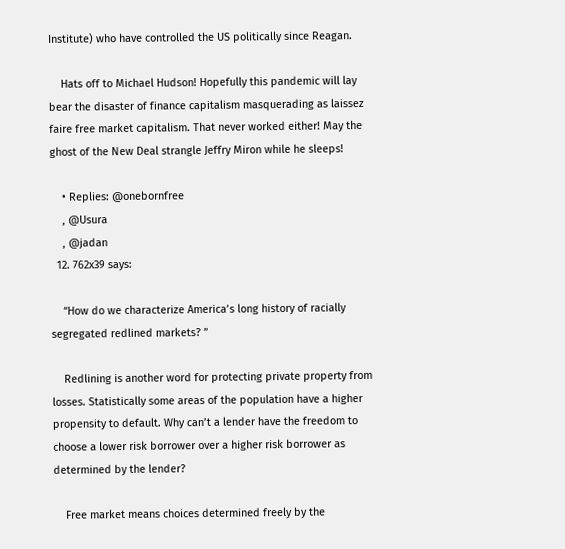Institute) who have controlled the US politically since Reagan.

    Hats off to Michael Hudson! Hopefully this pandemic will lay bear the disaster of finance capitalism masquerading as laissez faire free market capitalism. That never worked either! May the ghost of the New Deal strangle Jeffry Miron while he sleeps!

    • Replies: @onebornfree
    , @Usura
    , @jadan
  12. 762x39 says:

    “How do we characterize America’s long history of racially segregated redlined markets? ”

    Redlining is another word for protecting private property from losses. Statistically some areas of the population have a higher propensity to default. Why can’t a lender have the freedom to choose a lower risk borrower over a higher risk borrower as determined by the lender?

    Free market means choices determined freely by the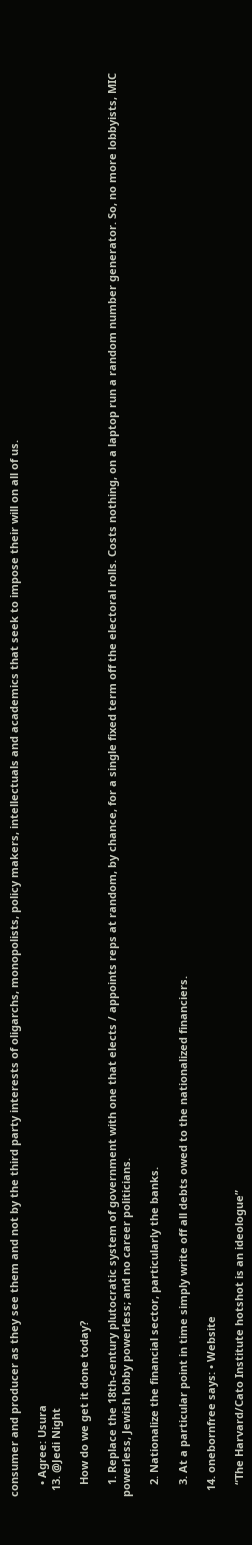consumer and producer as they see them and not by the third party interests of oligarchs, monopolists, policy makers, intellectuals and academics that seek to impose their will on all of us.

    • Agree: Usura
  13. @Jedi Night

    How do we get it done today?

    1. Replace the 18th-century plutocratic system of government with one that elects / appoints reps at random, by chance, for a single fixed term off the electoral rolls. Costs nothing, on a laptop run a random number generator. So, no more lobbyists, MIC powerless, Jewish lobby powerless; and no career politicians.

    2. Nationalize the financial sector, particularly the banks.

    3. At a particular point in time simply write off all debts owed to the nationalized financiers.

  14. onebornfree says: • Website

    “The Harvard/Cato Institute hotshot is an ideologue”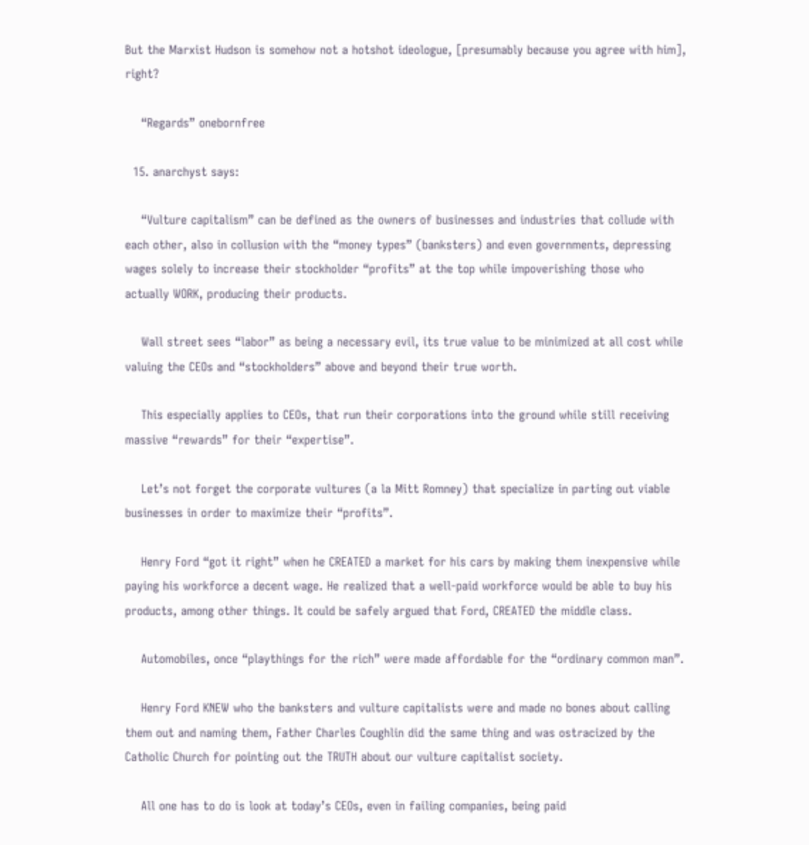But the Marxist Hudson is somehow not a hotshot ideologue, [presumably because you agree with him], right?

    “Regards” onebornfree

  15. anarchyst says:

    “Vulture capitalism” can be defined as the owners of businesses and industries that collude with each other, also in collusion with the “money types” (banksters) and even governments, depressing wages solely to increase their stockholder “profits” at the top while impoverishing those who actually WORK, producing their products.

    Wall street sees “labor” as being a necessary evil, its true value to be minimized at all cost while valuing the CEOs and “stockholders” above and beyond their true worth.

    This especially applies to CEOs, that run their corporations into the ground while still receiving massive “rewards” for their “expertise”.

    Let’s not forget the corporate vultures (a la Mitt Romney) that specialize in parting out viable businesses in order to maximize their “profits”.

    Henry Ford “got it right” when he CREATED a market for his cars by making them inexpensive while paying his workforce a decent wage. He realized that a well-paid workforce would be able to buy his products, among other things. It could be safely argued that Ford, CREATED the middle class.

    Automobiles, once “playthings for the rich” were made affordable for the “ordinary common man”.

    Henry Ford KNEW who the banksters and vulture capitalists were and made no bones about calling them out and naming them, Father Charles Coughlin did the same thing and was ostracized by the Catholic Church for pointing out the TRUTH about our vulture capitalist society.

    All one has to do is look at today’s CEOs, even in failing companies, being paid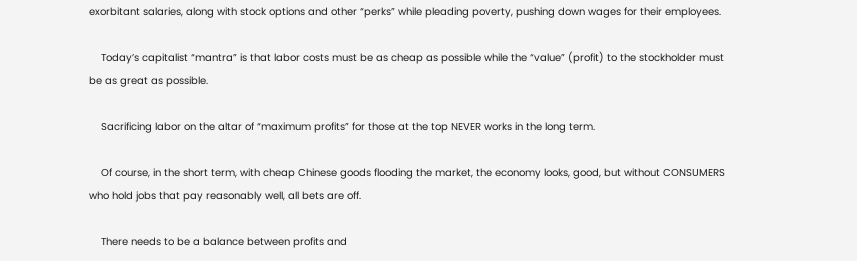exorbitant salaries, along with stock options and other “perks” while pleading poverty, pushing down wages for their employees.

    Today’s capitalist “mantra” is that labor costs must be as cheap as possible while the “value” (profit) to the stockholder must be as great as possible.

    Sacrificing labor on the altar of “maximum profits” for those at the top NEVER works in the long term.

    Of course, in the short term, with cheap Chinese goods flooding the market, the economy looks, good, but without CONSUMERS who hold jobs that pay reasonably well, all bets are off.

    There needs to be a balance between profits and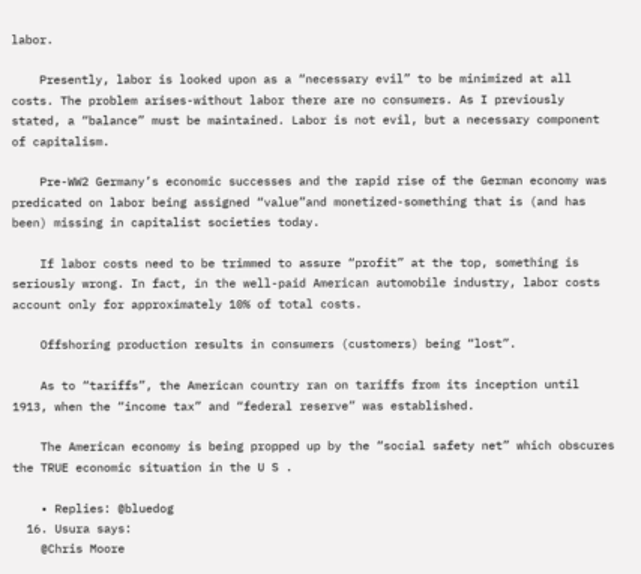labor.

    Presently, labor is looked upon as a “necessary evil” to be minimized at all costs. The problem arises-without labor there are no consumers. As I previously stated, a “balance” must be maintained. Labor is not evil, but a necessary component of capitalism.

    Pre-WW2 Germany’s economic successes and the rapid rise of the German economy was predicated on labor being assigned “value”and monetized-something that is (and has been) missing in capitalist societies today.

    If labor costs need to be trimmed to assure “profit” at the top, something is seriously wrong. In fact, in the well-paid American automobile industry, labor costs account only for approximately 10% of total costs.

    Offshoring production results in consumers (customers) being “lost”.

    As to “tariffs”, the American country ran on tariffs from its inception until 1913, when the “income tax” and “federal reserve” was established.

    The American economy is being propped up by the “social safety net” which obscures the TRUE economic situation in the U S .

    • Replies: @bluedog
  16. Usura says:
    @Chris Moore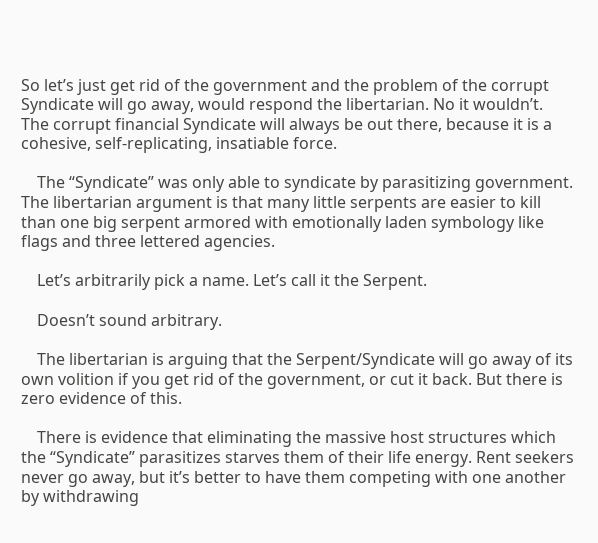So let’s just get rid of the government and the problem of the corrupt Syndicate will go away, would respond the libertarian. No it wouldn’t. The corrupt financial Syndicate will always be out there, because it is a cohesive, self-replicating, insatiable force.

    The “Syndicate” was only able to syndicate by parasitizing government. The libertarian argument is that many little serpents are easier to kill than one big serpent armored with emotionally laden symbology like flags and three lettered agencies.

    Let’s arbitrarily pick a name. Let’s call it the Serpent.

    Doesn’t sound arbitrary.

    The libertarian is arguing that the Serpent/Syndicate will go away of its own volition if you get rid of the government, or cut it back. But there is zero evidence of this.

    There is evidence that eliminating the massive host structures which the “Syndicate” parasitizes starves them of their life energy. Rent seekers never go away, but it’s better to have them competing with one another by withdrawing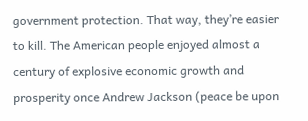government protection. That way, they’re easier to kill. The American people enjoyed almost a century of explosive economic growth and prosperity once Andrew Jackson (peace be upon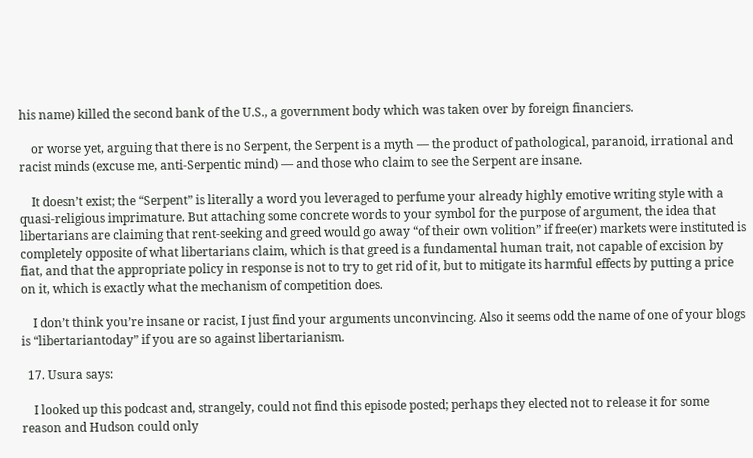his name) killed the second bank of the U.S., a government body which was taken over by foreign financiers.

    or worse yet, arguing that there is no Serpent, the Serpent is a myth — the product of pathological, paranoid, irrational and racist minds (excuse me, anti-Serpentic mind) — and those who claim to see the Serpent are insane.

    It doesn’t exist; the “Serpent” is literally a word you leveraged to perfume your already highly emotive writing style with a quasi-religious imprimature. But attaching some concrete words to your symbol for the purpose of argument, the idea that libertarians are claiming that rent-seeking and greed would go away “of their own volition” if free(er) markets were instituted is completely opposite of what libertarians claim, which is that greed is a fundamental human trait, not capable of excision by fiat, and that the appropriate policy in response is not to try to get rid of it, but to mitigate its harmful effects by putting a price on it, which is exactly what the mechanism of competition does.

    I don’t think you’re insane or racist, I just find your arguments unconvincing. Also it seems odd the name of one of your blogs is “libertariantoday” if you are so against libertarianism.

  17. Usura says:

    I looked up this podcast and, strangely, could not find this episode posted; perhaps they elected not to release it for some reason and Hudson could only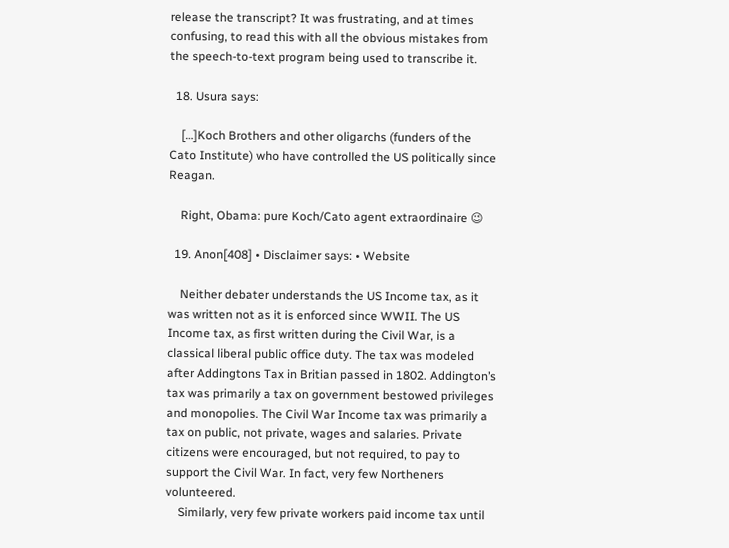release the transcript? It was frustrating, and at times confusing, to read this with all the obvious mistakes from the speech-to-text program being used to transcribe it.

  18. Usura says:

    […]Koch Brothers and other oligarchs (funders of the Cato Institute) who have controlled the US politically since Reagan.

    Right, Obama: pure Koch/Cato agent extraordinaire 😉

  19. Anon[408] • Disclaimer says: • Website

    Neither debater understands the US Income tax, as it was written not as it is enforced since WWII. The US Income tax, as first written during the Civil War, is a classical liberal public office duty. The tax was modeled after Addingtons Tax in Britian passed in 1802. Addington’s tax was primarily a tax on government bestowed privileges and monopolies. The Civil War Income tax was primarily a tax on public, not private, wages and salaries. Private citizens were encouraged, but not required, to pay to support the Civil War. In fact, very few Northeners volunteered.
    Similarly, very few private workers paid income tax until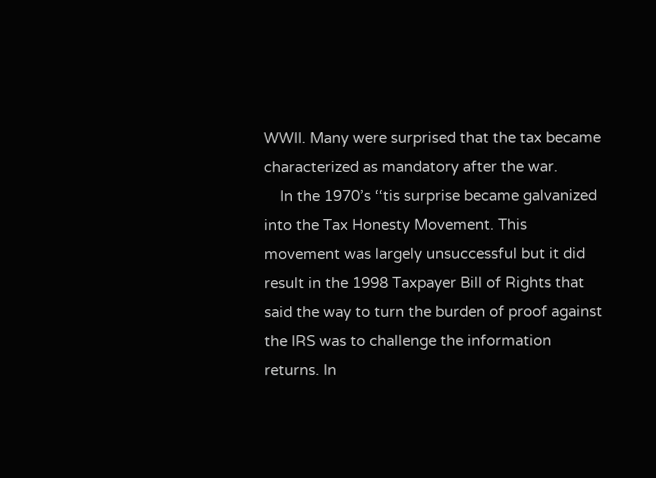WWII. Many were surprised that the tax became characterized as mandatory after the war.
    In the 1970’s ‘‘tis surprise became galvanized into the Tax Honesty Movement. This movement was largely unsuccessful but it did result in the 1998 Taxpayer Bill of Rights that said the way to turn the burden of proof against the IRS was to challenge the information returns. In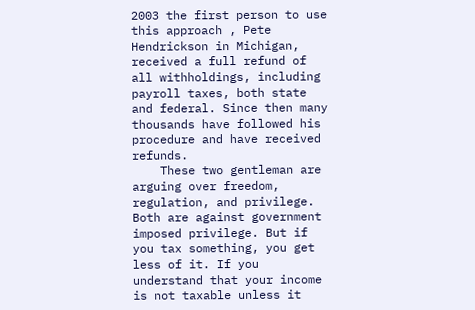2003 the first person to use this approach , Pete Hendrickson in Michigan, received a full refund of all withholdings, including payroll taxes, both state and federal. Since then many thousands have followed his procedure and have received refunds.
    These two gentleman are arguing over freedom, regulation, and privilege. Both are against government imposed privilege. But if you tax something, you get less of it. If you understand that your income is not taxable unless it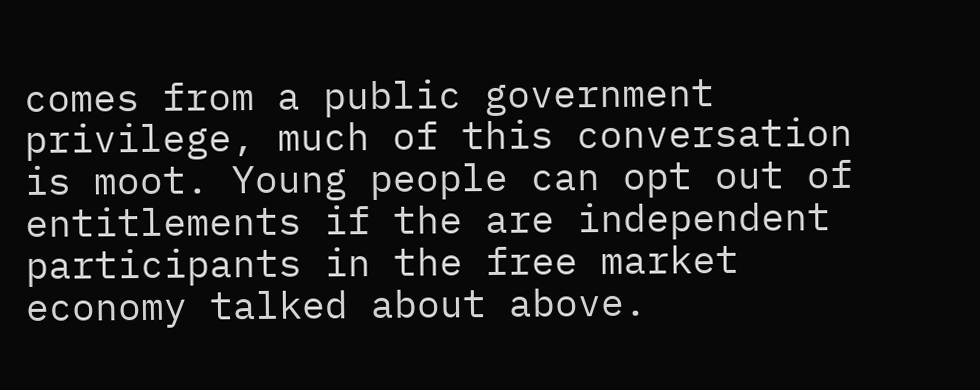comes from a public government privilege, much of this conversation is moot. Young people can opt out of entitlements if the are independent participants in the free market economy talked about above.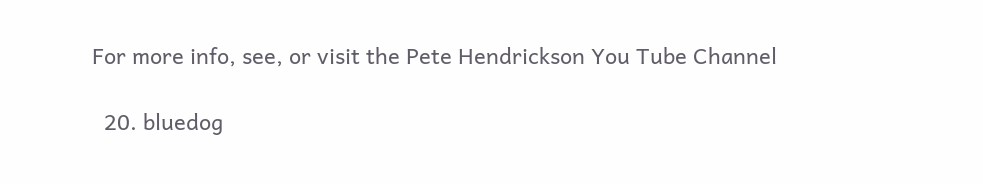For more info, see, or visit the Pete Hendrickson You Tube Channel

  20. bluedog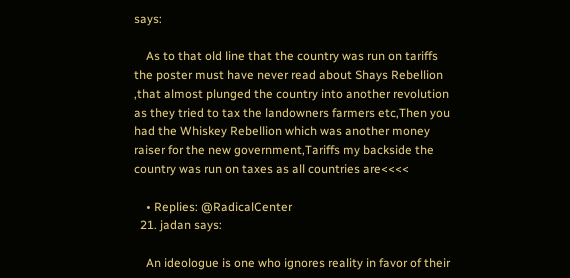says:

    As to that old line that the country was run on tariffs the poster must have never read about Shays Rebellion ,that almost plunged the country into another revolution as they tried to tax the landowners farmers etc,Then you had the Whiskey Rebellion which was another money raiser for the new government,Tariffs my backside the country was run on taxes as all countries are<<<<

    • Replies: @RadicalCenter
  21. jadan says:

    An ideologue is one who ignores reality in favor of their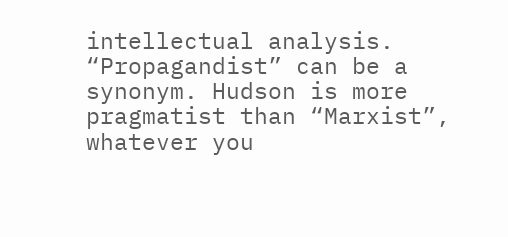intellectual analysis. “Propagandist” can be a synonym. Hudson is more pragmatist than “Marxist”, whatever you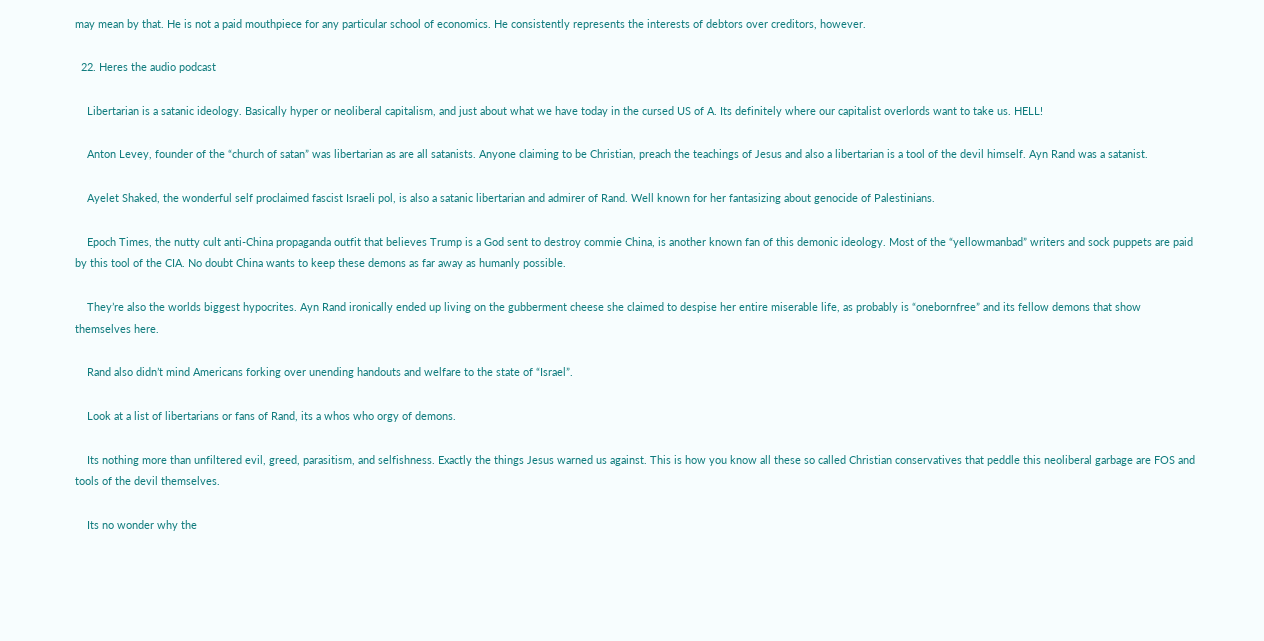may mean by that. He is not a paid mouthpiece for any particular school of economics. He consistently represents the interests of debtors over creditors, however.

  22. Heres the audio podcast

    Libertarian is a satanic ideology. Basically hyper or neoliberal capitalism, and just about what we have today in the cursed US of A. Its definitely where our capitalist overlords want to take us. HELL!

    Anton Levey, founder of the “church of satan” was libertarian as are all satanists. Anyone claiming to be Christian, preach the teachings of Jesus and also a libertarian is a tool of the devil himself. Ayn Rand was a satanist.

    Ayelet Shaked, the wonderful self proclaimed fascist Israeli pol, is also a satanic libertarian and admirer of Rand. Well known for her fantasizing about genocide of Palestinians.

    Epoch Times, the nutty cult anti-China propaganda outfit that believes Trump is a God sent to destroy commie China, is another known fan of this demonic ideology. Most of the “yellowmanbad” writers and sock puppets are paid by this tool of the CIA. No doubt China wants to keep these demons as far away as humanly possible.

    They’re also the worlds biggest hypocrites. Ayn Rand ironically ended up living on the gubberment cheese she claimed to despise her entire miserable life, as probably is “onebornfree” and its fellow demons that show themselves here.

    Rand also didn’t mind Americans forking over unending handouts and welfare to the state of “Israel”.

    Look at a list of libertarians or fans of Rand, its a whos who orgy of demons.

    Its nothing more than unfiltered evil, greed, parasitism, and selfishness. Exactly the things Jesus warned us against. This is how you know all these so called Christian conservatives that peddle this neoliberal garbage are FOS and tools of the devil themselves.

    Its no wonder why the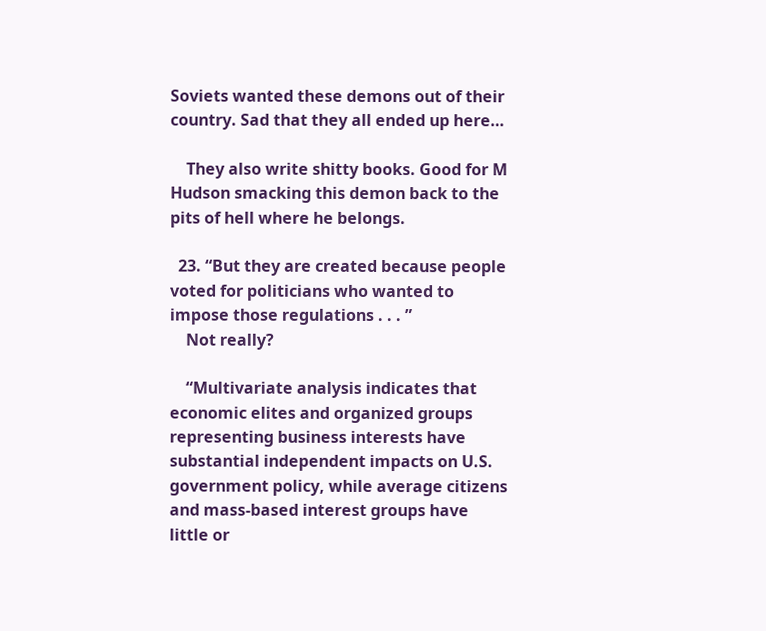Soviets wanted these demons out of their country. Sad that they all ended up here…

    They also write shitty books. Good for M Hudson smacking this demon back to the pits of hell where he belongs.

  23. “But they are created because people voted for politicians who wanted to impose those regulations . . . ”
    Not really?

    “Multivariate analysis indicates that economic elites and organized groups representing business interests have substantial independent impacts on U.S. government policy, while average citizens and mass-based interest groups have little or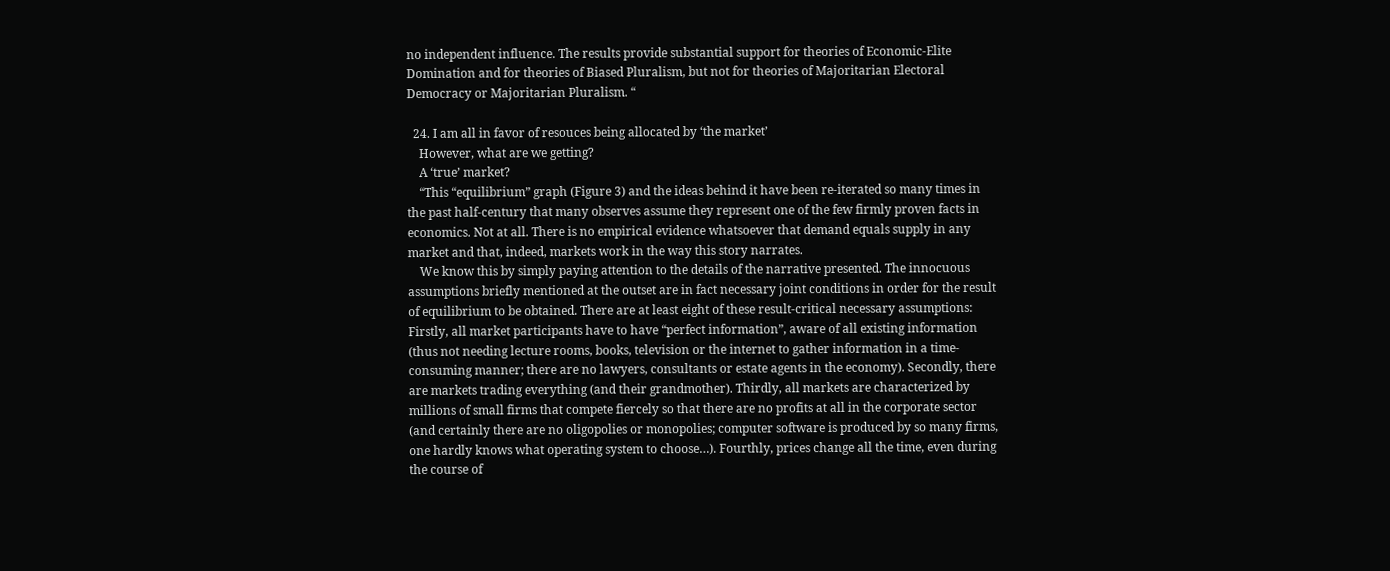no independent influence. The results provide substantial support for theories of Economic-Elite Domination and for theories of Biased Pluralism, but not for theories of Majoritarian Electoral Democracy or Majoritarian Pluralism. “

  24. I am all in favor of resouces being allocated by ‘the market’
    However, what are we getting?
    A ‘true’ market?
    “This “equilibrium” graph (Figure 3) and the ideas behind it have been re-iterated so many times in the past half-century that many observes assume they represent one of the few firmly proven facts in economics. Not at all. There is no empirical evidence whatsoever that demand equals supply in any market and that, indeed, markets work in the way this story narrates.
    We know this by simply paying attention to the details of the narrative presented. The innocuous assumptions briefly mentioned at the outset are in fact necessary joint conditions in order for the result of equilibrium to be obtained. There are at least eight of these result-critical necessary assumptions: Firstly, all market participants have to have “perfect information”, aware of all existing information (thus not needing lecture rooms, books, television or the internet to gather information in a time-consuming manner; there are no lawyers, consultants or estate agents in the economy). Secondly, there are markets trading everything (and their grandmother). Thirdly, all markets are characterized by millions of small firms that compete fiercely so that there are no profits at all in the corporate sector (and certainly there are no oligopolies or monopolies; computer software is produced by so many firms, one hardly knows what operating system to choose…). Fourthly, prices change all the time, even during the course of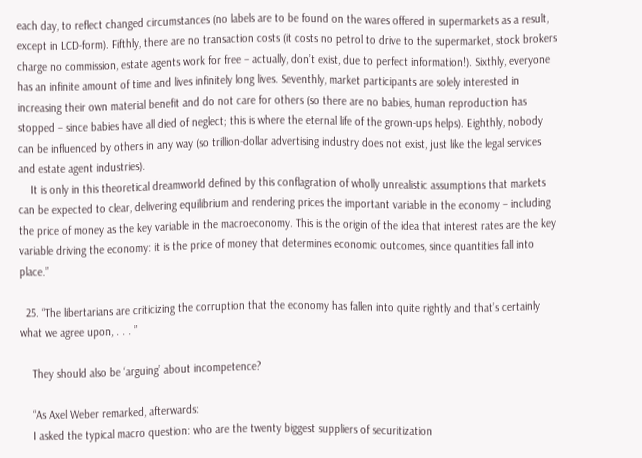each day, to reflect changed circumstances (no labels are to be found on the wares offered in supermarkets as a result, except in LCD-form). Fifthly, there are no transaction costs (it costs no petrol to drive to the supermarket, stock brokers charge no commission, estate agents work for free – actually, don’t exist, due to perfect information!). Sixthly, everyone has an infinite amount of time and lives infinitely long lives. Seventhly, market participants are solely interested in increasing their own material benefit and do not care for others (so there are no babies, human reproduction has stopped – since babies have all died of neglect; this is where the eternal life of the grown-ups helps). Eighthly, nobody can be influenced by others in any way (so trillion-dollar advertising industry does not exist, just like the legal services and estate agent industries).
    It is only in this theoretical dreamworld defined by this conflagration of wholly unrealistic assumptions that markets can be expected to clear, delivering equilibrium and rendering prices the important variable in the economy – including the price of money as the key variable in the macroeconomy. This is the origin of the idea that interest rates are the key variable driving the economy: it is the price of money that determines economic outcomes, since quantities fall into place.”

  25. “The libertarians are criticizing the corruption that the economy has fallen into quite rightly and that’s certainly what we agree upon, . . . ”

    They should also be ‘arguing’ about incompetence?

    “As Axel Weber remarked, afterwards:
    I asked the typical macro question: who are the twenty biggest suppliers of securitization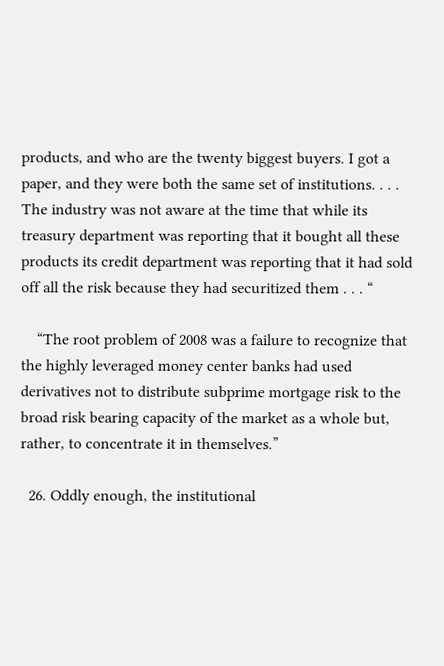products, and who are the twenty biggest buyers. I got a paper, and they were both the same set of institutions. . . . The industry was not aware at the time that while its treasury department was reporting that it bought all these products its credit department was reporting that it had sold off all the risk because they had securitized them . . . “

    “The root problem of 2008 was a failure to recognize that the highly leveraged money center banks had used derivatives not to distribute subprime mortgage risk to the broad risk bearing capacity of the market as a whole but, rather, to concentrate it in themselves.”

  26. Oddly enough, the institutional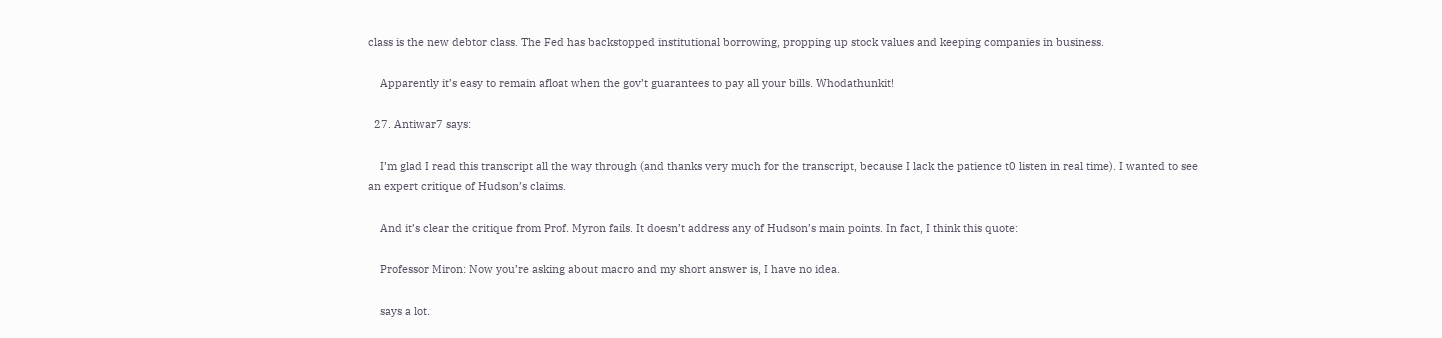class is the new debtor class. The Fed has backstopped institutional borrowing, propping up stock values and keeping companies in business.

    Apparently it’s easy to remain afloat when the gov’t guarantees to pay all your bills. Whodathunkit!

  27. Antiwar7 says:

    I’m glad I read this transcript all the way through (and thanks very much for the transcript, because I lack the patience t0 listen in real time). I wanted to see an expert critique of Hudson’s claims.

    And it’s clear the critique from Prof. Myron fails. It doesn’t address any of Hudson’s main points. In fact, I think this quote:

    Professor Miron: Now you’re asking about macro and my short answer is, I have no idea.

    says a lot.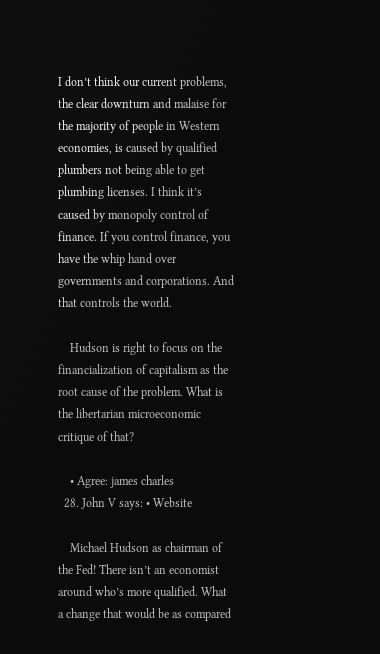I don’t think our current problems, the clear downturn and malaise for the majority of people in Western economies, is caused by qualified plumbers not being able to get plumbing licenses. I think it’s caused by monopoly control of finance. If you control finance, you have the whip hand over governments and corporations. And that controls the world.

    Hudson is right to focus on the financialization of capitalism as the root cause of the problem. What is the libertarian microeconomic critique of that?

    • Agree: james charles
  28. John V says: • Website

    Michael Hudson as chairman of the Fed! There isn’t an economist around who’s more qualified. What a change that would be as compared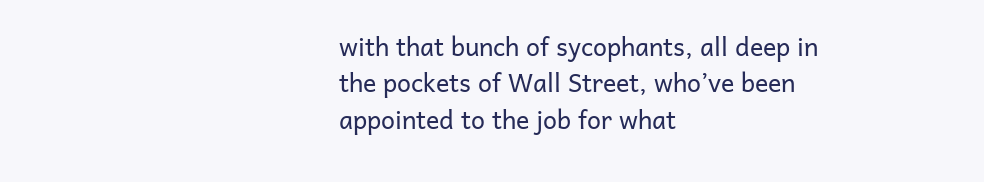with that bunch of sycophants, all deep in the pockets of Wall Street, who’ve been appointed to the job for what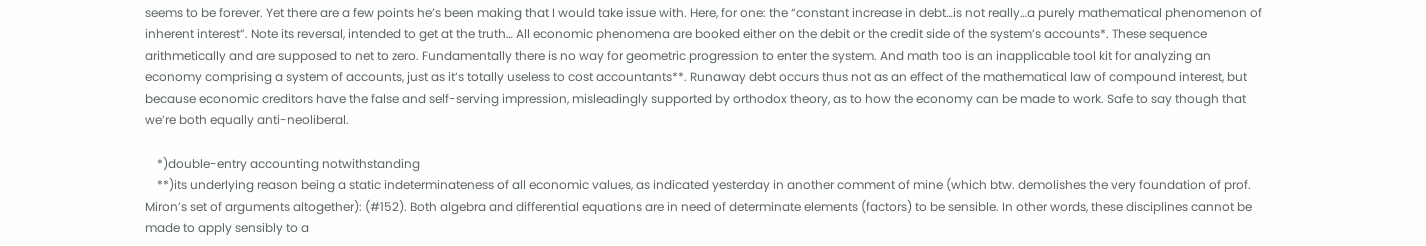seems to be forever. Yet there are a few points he’s been making that I would take issue with. Here, for one: the “constant increase in debt…is not really…a purely mathematical phenomenon of inherent interest”. Note its reversal, intended to get at the truth… All economic phenomena are booked either on the debit or the credit side of the system’s accounts*. These sequence arithmetically and are supposed to net to zero. Fundamentally there is no way for geometric progression to enter the system. And math too is an inapplicable tool kit for analyzing an economy comprising a system of accounts, just as it’s totally useless to cost accountants**. Runaway debt occurs thus not as an effect of the mathematical law of compound interest, but because economic creditors have the false and self-serving impression, misleadingly supported by orthodox theory, as to how the economy can be made to work. Safe to say though that we’re both equally anti-neoliberal.

    *)double-entry accounting notwithstanding
    **)its underlying reason being a static indeterminateness of all economic values, as indicated yesterday in another comment of mine (which btw. demolishes the very foundation of prof. Miron’s set of arguments altogether): (#152). Both algebra and differential equations are in need of determinate elements (factors) to be sensible. In other words, these disciplines cannot be made to apply sensibly to a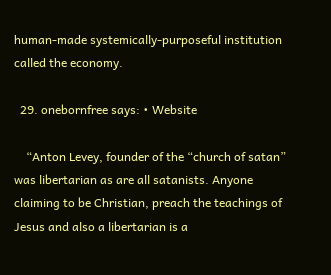human-made systemically-purposeful institution called the economy.

  29. onebornfree says: • Website

    “Anton Levey, founder of the “church of satan” was libertarian as are all satanists. Anyone claiming to be Christian, preach the teachings of Jesus and also a libertarian is a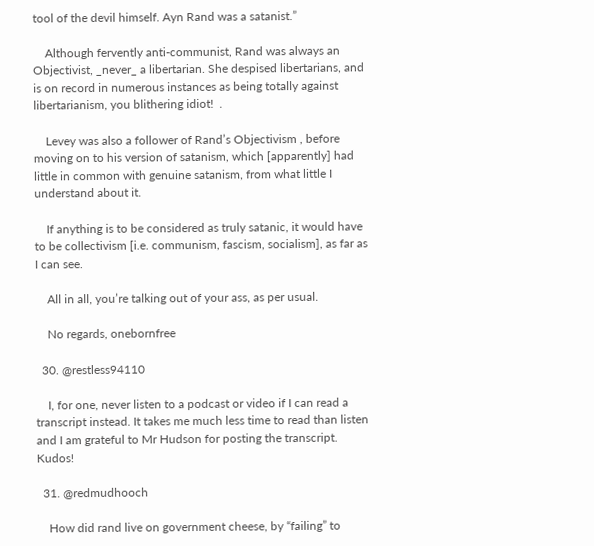tool of the devil himself. Ayn Rand was a satanist.”

    Although fervently anti-communist, Rand was always an Objectivist, _never_ a libertarian. She despised libertarians, and is on record in numerous instances as being totally against libertarianism, you blithering idiot!  .

    Levey was also a follower of Rand’s Objectivism , before moving on to his version of satanism, which [apparently] had little in common with genuine satanism, from what little I understand about it.

    If anything is to be considered as truly satanic, it would have to be collectivism [i.e. communism, fascism, socialism], as far as I can see.

    All in all, you’re talking out of your ass, as per usual.

    No regards, onebornfree

  30. @restless94110

    I, for one, never listen to a podcast or video if I can read a transcript instead. It takes me much less time to read than listen and I am grateful to Mr Hudson for posting the transcript. Kudos!

  31. @redmudhooch

    How did rand live on government cheese, by “failing” to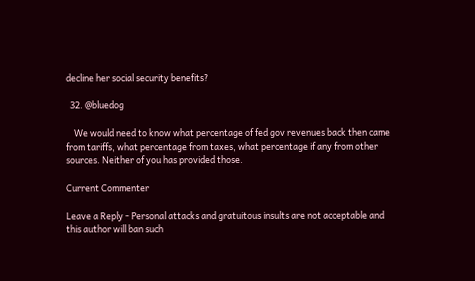decline her social security benefits?

  32. @bluedog

    We would need to know what percentage of fed gov revenues back then came from tariffs, what percentage from taxes, what percentage if any from other sources. Neither of you has provided those.

Current Commenter

Leave a Reply - Personal attacks and gratuitous insults are not acceptable and this author will ban such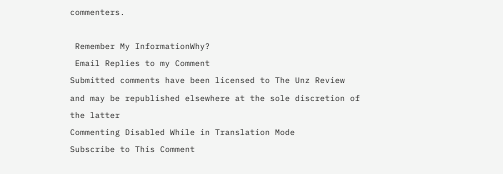commenters.

 Remember My InformationWhy?
 Email Replies to my Comment
Submitted comments have been licensed to The Unz Review and may be republished elsewhere at the sole discretion of the latter
Commenting Disabled While in Translation Mode
Subscribe to This Comment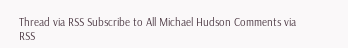Thread via RSS Subscribe to All Michael Hudson Comments via RSS